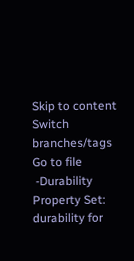Skip to content
Switch branches/tags
Go to file
 -Durability Property Set: durability for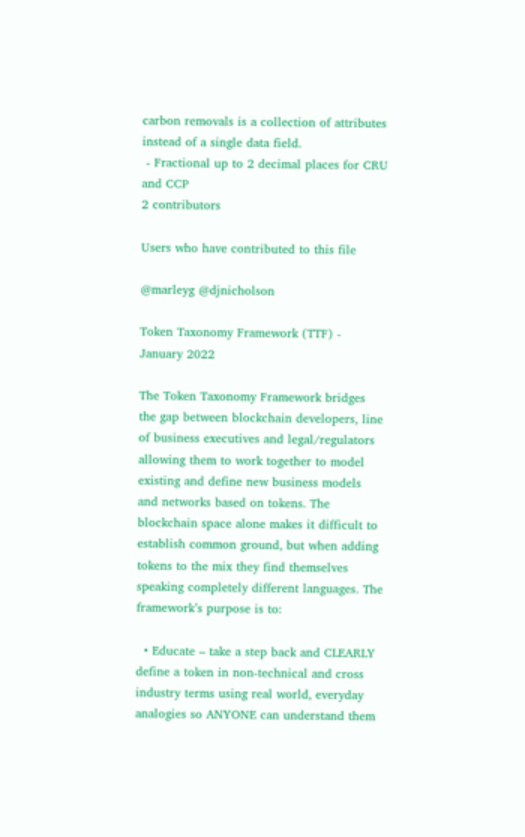carbon removals is a collection of attributes instead of a single data field.
 - Fractional up to 2 decimal places for CRU and CCP
2 contributors

Users who have contributed to this file

@marleyg @djnicholson

Token Taxonomy Framework (TTF) - January 2022

The Token Taxonomy Framework bridges the gap between blockchain developers, line of business executives and legal/regulators allowing them to work together to model existing and define new business models and networks based on tokens. The blockchain space alone makes it difficult to establish common ground, but when adding tokens to the mix they find themselves speaking completely different languages. The framework’s purpose is to:

  • Educate – take a step back and CLEARLY define a token in non-technical and cross industry terms using real world, everyday analogies so ANYONE can understand them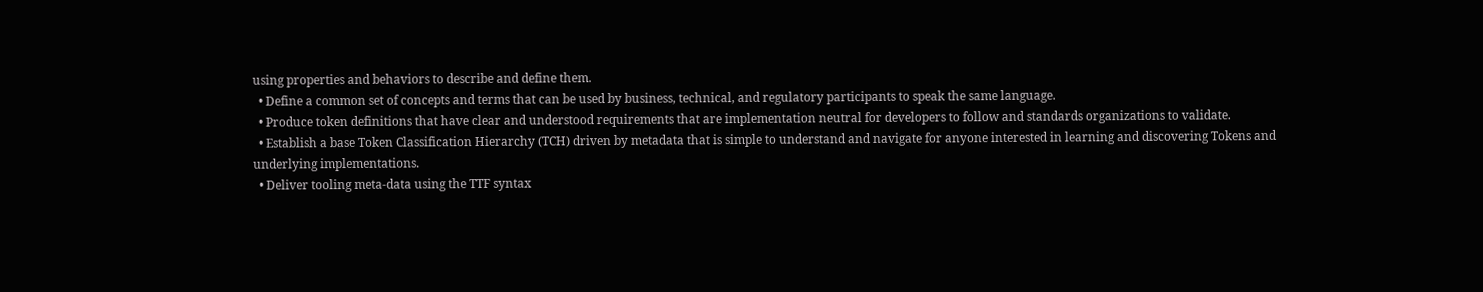using properties and behaviors to describe and define them.
  • Define a common set of concepts and terms that can be used by business, technical, and regulatory participants to speak the same language.
  • Produce token definitions that have clear and understood requirements that are implementation neutral for developers to follow and standards organizations to validate.
  • Establish a base Token Classification Hierarchy (TCH) driven by metadata that is simple to understand and navigate for anyone interested in learning and discovering Tokens and underlying implementations.
  • Deliver tooling meta-data using the TTF syntax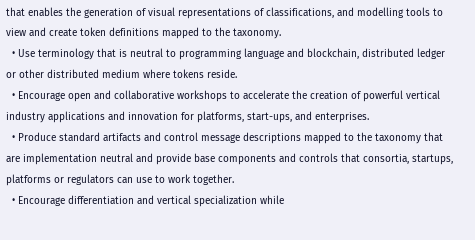that enables the generation of visual representations of classifications, and modelling tools to view and create token definitions mapped to the taxonomy.
  • Use terminology that is neutral to programming language and blockchain, distributed ledger or other distributed medium where tokens reside.
  • Encourage open and collaborative workshops to accelerate the creation of powerful vertical industry applications and innovation for platforms, start-ups, and enterprises.
  • Produce standard artifacts and control message descriptions mapped to the taxonomy that are implementation neutral and provide base components and controls that consortia, startups, platforms or regulators can use to work together.
  • Encourage differentiation and vertical specialization while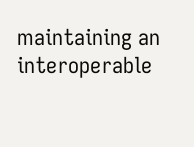maintaining an interoperable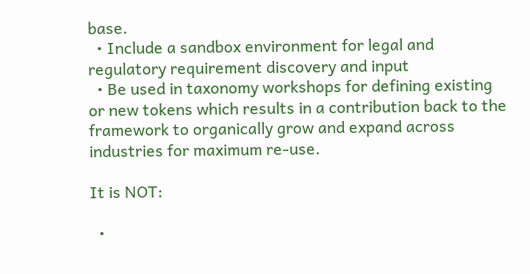base.
  • Include a sandbox environment for legal and regulatory requirement discovery and input
  • Be used in taxonomy workshops for defining existing or new tokens which results in a contribution back to the framework to organically grow and expand across industries for maximum re-use.

It is NOT:

  •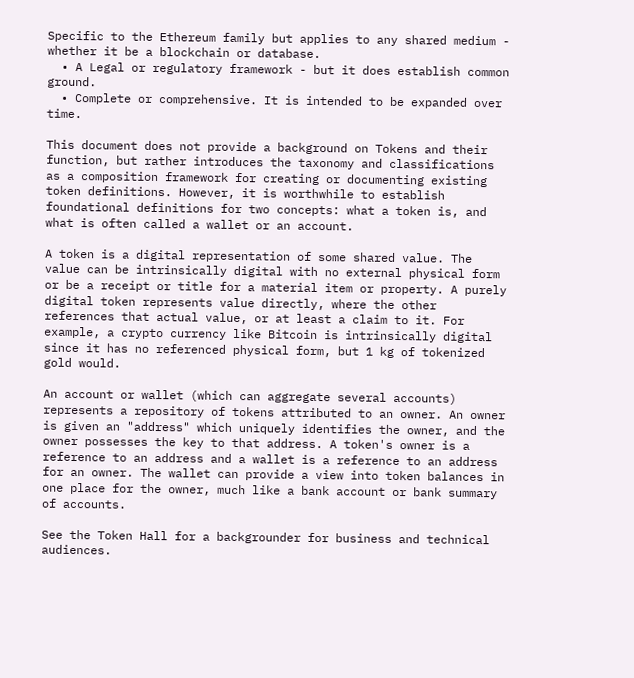Specific to the Ethereum family but applies to any shared medium - whether it be a blockchain or database.
  • A Legal or regulatory framework - but it does establish common ground.
  • Complete or comprehensive. It is intended to be expanded over time.

This document does not provide a background on Tokens and their function, but rather introduces the taxonomy and classifications as a composition framework for creating or documenting existing token definitions. However, it is worthwhile to establish foundational definitions for two concepts: what a token is, and what is often called a wallet or an account.

A token is a digital representation of some shared value. The value can be intrinsically digital with no external physical form or be a receipt or title for a material item or property. A purely digital token represents value directly, where the other references that actual value, or at least a claim to it. For example, a crypto currency like Bitcoin is intrinsically digital since it has no referenced physical form, but 1 kg of tokenized gold would.

An account or wallet (which can aggregate several accounts) represents a repository of tokens attributed to an owner. An owner is given an "address" which uniquely identifies the owner, and the owner possesses the key to that address. A token's owner is a reference to an address and a wallet is a reference to an address for an owner. The wallet can provide a view into token balances in one place for the owner, much like a bank account or bank summary of accounts.

See the Token Hall for a backgrounder for business and technical audiences.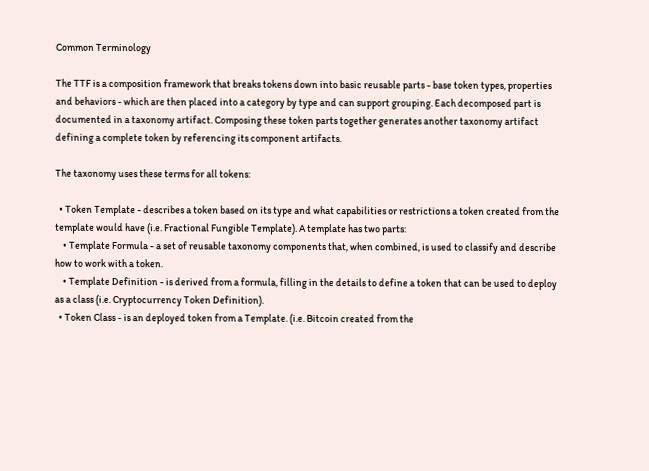Common Terminology

The TTF is a composition framework that breaks tokens down into basic reusable parts - base token types, properties and behaviors - which are then placed into a category by type and can support grouping. Each decomposed part is documented in a taxonomy artifact. Composing these token parts together generates another taxonomy artifact defining a complete token by referencing its component artifacts.

The taxonomy uses these terms for all tokens:

  • Token Template - describes a token based on its type and what capabilities or restrictions a token created from the template would have (i.e. Fractional Fungible Template). A template has two parts:
    • Template Formula - a set of reusable taxonomy components that, when combined, is used to classify and describe how to work with a token.
    • Template Definition - is derived from a formula, filling in the details to define a token that can be used to deploy as a class (i.e. Cryptocurrency Token Definition).
  • Token Class - is an deployed token from a Template. (i.e. Bitcoin created from the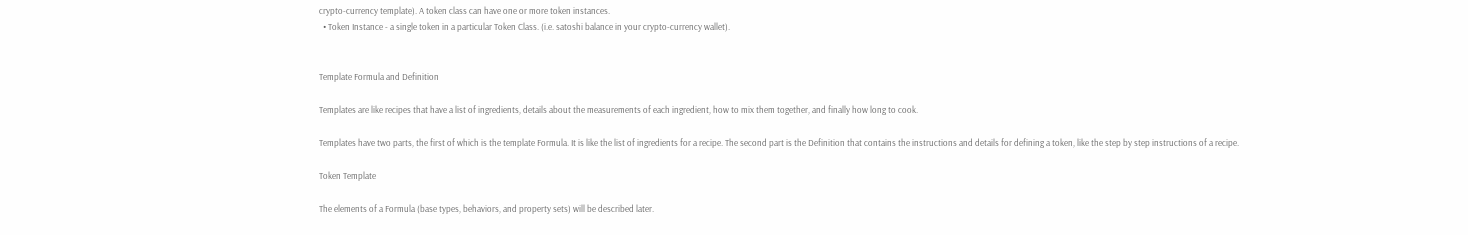crypto-currency template). A token class can have one or more token instances.
  • Token Instance - a single token in a particular Token Class. (i.e. satoshi balance in your crypto-currency wallet).


Template Formula and Definition

Templates are like recipes that have a list of ingredients, details about the measurements of each ingredient, how to mix them together, and finally how long to cook.

Templates have two parts, the first of which is the template Formula. It is like the list of ingredients for a recipe. The second part is the Definition that contains the instructions and details for defining a token, like the step by step instructions of a recipe.

Token Template

The elements of a Formula (base types, behaviors, and property sets) will be described later.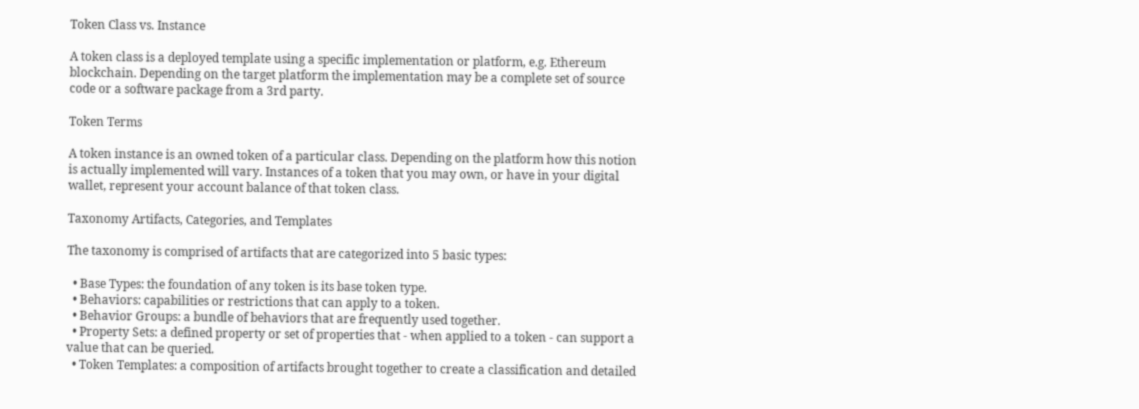Token Class vs. Instance

A token class is a deployed template using a specific implementation or platform, e.g. Ethereum blockchain. Depending on the target platform the implementation may be a complete set of source code or a software package from a 3rd party.

Token Terms

A token instance is an owned token of a particular class. Depending on the platform how this notion is actually implemented will vary. Instances of a token that you may own, or have in your digital wallet, represent your account balance of that token class.

Taxonomy Artifacts, Categories, and Templates

The taxonomy is comprised of artifacts that are categorized into 5 basic types:

  • Base Types: the foundation of any token is its base token type.
  • Behaviors: capabilities or restrictions that can apply to a token.
  • Behavior Groups: a bundle of behaviors that are frequently used together.
  • Property Sets: a defined property or set of properties that - when applied to a token - can support a value that can be queried.
  • Token Templates: a composition of artifacts brought together to create a classification and detailed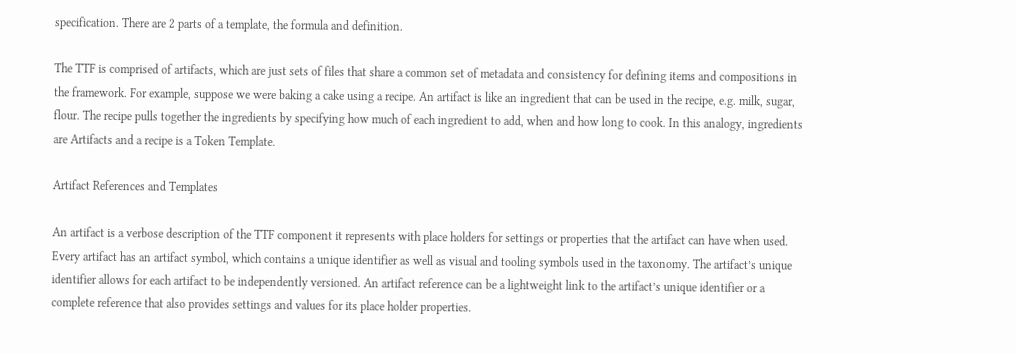specification. There are 2 parts of a template, the formula and definition.

The TTF is comprised of artifacts, which are just sets of files that share a common set of metadata and consistency for defining items and compositions in the framework. For example, suppose we were baking a cake using a recipe. An artifact is like an ingredient that can be used in the recipe, e.g. milk, sugar, flour. The recipe pulls together the ingredients by specifying how much of each ingredient to add, when and how long to cook. In this analogy, ingredients are Artifacts and a recipe is a Token Template.

Artifact References and Templates

An artifact is a verbose description of the TTF component it represents with place holders for settings or properties that the artifact can have when used. Every artifact has an artifact symbol, which contains a unique identifier as well as visual and tooling symbols used in the taxonomy. The artifact’s unique identifier allows for each artifact to be independently versioned. An artifact reference can be a lightweight link to the artifact’s unique identifier or a complete reference that also provides settings and values for its place holder properties.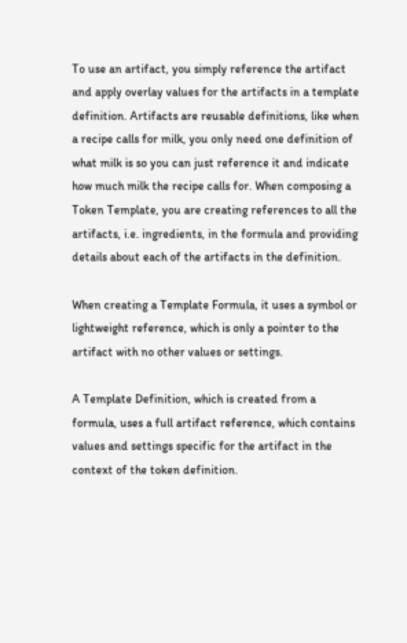To use an artifact, you simply reference the artifact and apply overlay values for the artifacts in a template definition. Artifacts are reusable definitions, like when a recipe calls for milk, you only need one definition of what milk is so you can just reference it and indicate how much milk the recipe calls for. When composing a Token Template, you are creating references to all the artifacts, i.e. ingredients, in the formula and providing details about each of the artifacts in the definition.

When creating a Template Formula, it uses a symbol or lightweight reference, which is only a pointer to the artifact with no other values or settings.

A Template Definition, which is created from a formula, uses a full artifact reference, which contains values and settings specific for the artifact in the context of the token definition.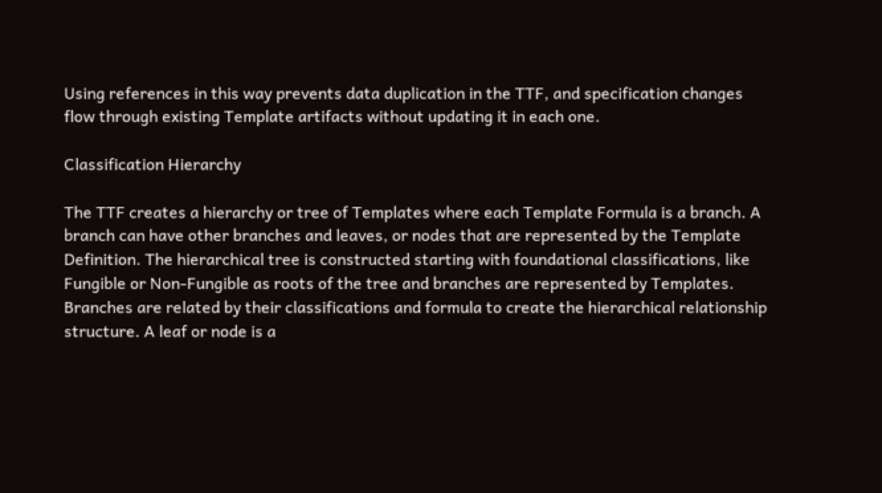Using references in this way prevents data duplication in the TTF, and specification changes flow through existing Template artifacts without updating it in each one.

Classification Hierarchy

The TTF creates a hierarchy or tree of Templates where each Template Formula is a branch. A branch can have other branches and leaves, or nodes that are represented by the Template Definition. The hierarchical tree is constructed starting with foundational classifications, like Fungible or Non-Fungible as roots of the tree and branches are represented by Templates. Branches are related by their classifications and formula to create the hierarchical relationship structure. A leaf or node is a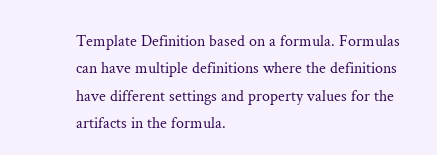Template Definition based on a formula. Formulas can have multiple definitions where the definitions have different settings and property values for the artifacts in the formula.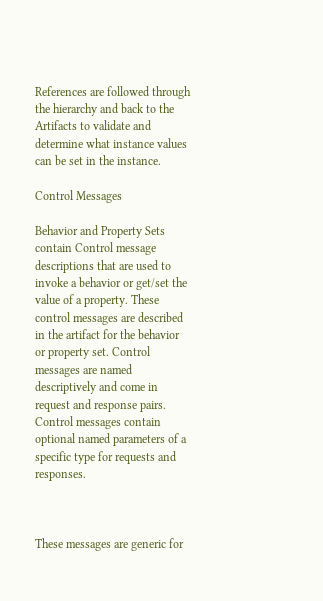References are followed through the hierarchy and back to the Artifacts to validate and determine what instance values can be set in the instance.

Control Messages

Behavior and Property Sets contain Control message descriptions that are used to invoke a behavior or get/set the value of a property. These control messages are described in the artifact for the behavior or property set. Control messages are named descriptively and come in request and response pairs. Control messages contain optional named parameters of a specific type for requests and responses.



These messages are generic for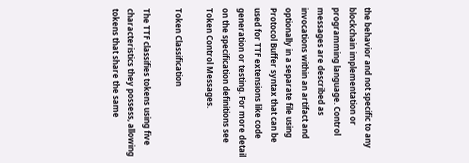the behavior and not specific to any blockchain implementation or programming language. Control messages are described as invocations within an artifact and optionally in a separate file using Protocol Buffer syntax that can be used for TTF extensions like code generation or testing. For more detail on the specification definitions see Token Control Messages.

Token Classification

The TTF classifies tokens using five characteristics they possess, allowing tokens that share the same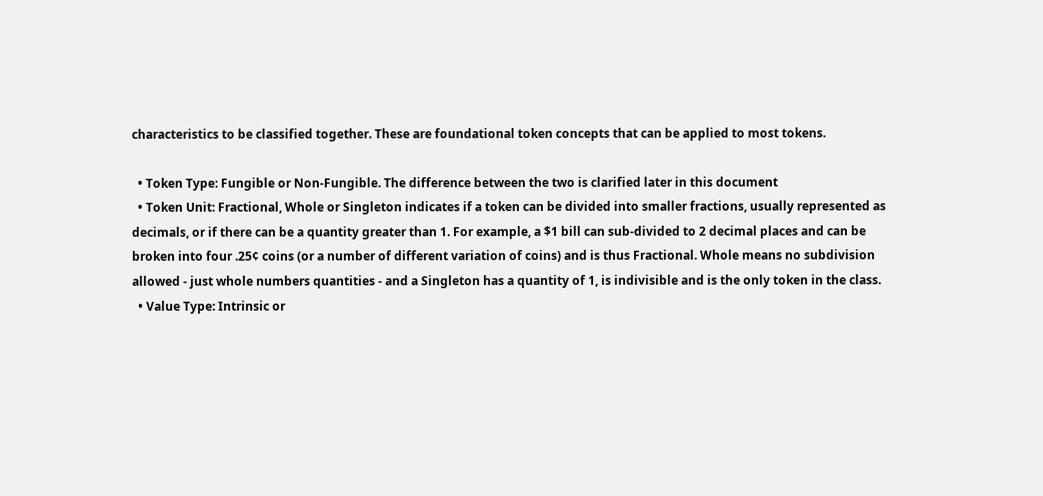characteristics to be classified together. These are foundational token concepts that can be applied to most tokens.

  • Token Type: Fungible or Non-Fungible. The difference between the two is clarified later in this document
  • Token Unit: Fractional, Whole or Singleton indicates if a token can be divided into smaller fractions, usually represented as decimals, or if there can be a quantity greater than 1. For example, a $1 bill can sub-divided to 2 decimal places and can be broken into four .25¢ coins (or a number of different variation of coins) and is thus Fractional. Whole means no subdivision allowed - just whole numbers quantities - and a Singleton has a quantity of 1, is indivisible and is the only token in the class.
  • Value Type: Intrinsic or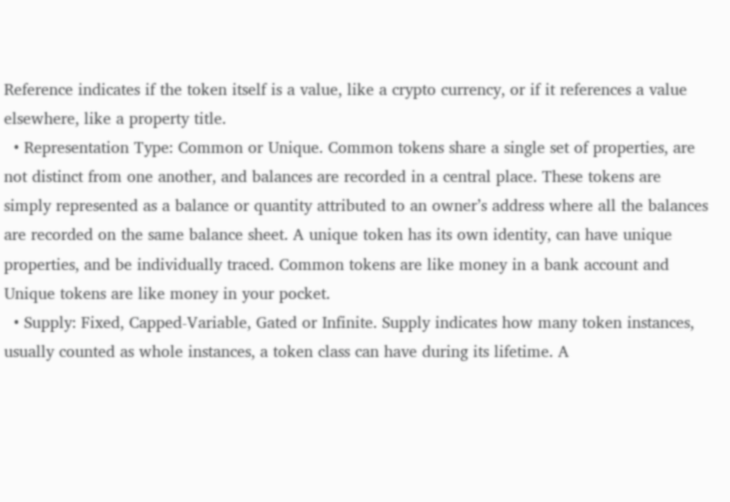Reference indicates if the token itself is a value, like a crypto currency, or if it references a value elsewhere, like a property title.
  • Representation Type: Common or Unique. Common tokens share a single set of properties, are not distinct from one another, and balances are recorded in a central place. These tokens are simply represented as a balance or quantity attributed to an owner’s address where all the balances are recorded on the same balance sheet. A unique token has its own identity, can have unique properties, and be individually traced. Common tokens are like money in a bank account and Unique tokens are like money in your pocket.
  • Supply: Fixed, Capped-Variable, Gated or Infinite. Supply indicates how many token instances, usually counted as whole instances, a token class can have during its lifetime. A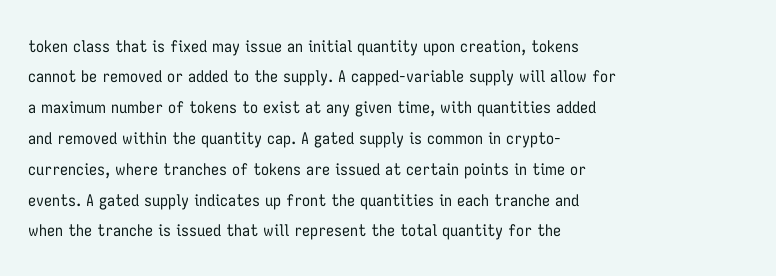token class that is fixed may issue an initial quantity upon creation, tokens cannot be removed or added to the supply. A capped-variable supply will allow for a maximum number of tokens to exist at any given time, with quantities added and removed within the quantity cap. A gated supply is common in crypto-currencies, where tranches of tokens are issued at certain points in time or events. A gated supply indicates up front the quantities in each tranche and when the tranche is issued that will represent the total quantity for the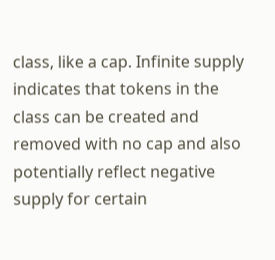class, like a cap. Infinite supply indicates that tokens in the class can be created and removed with no cap and also potentially reflect negative supply for certain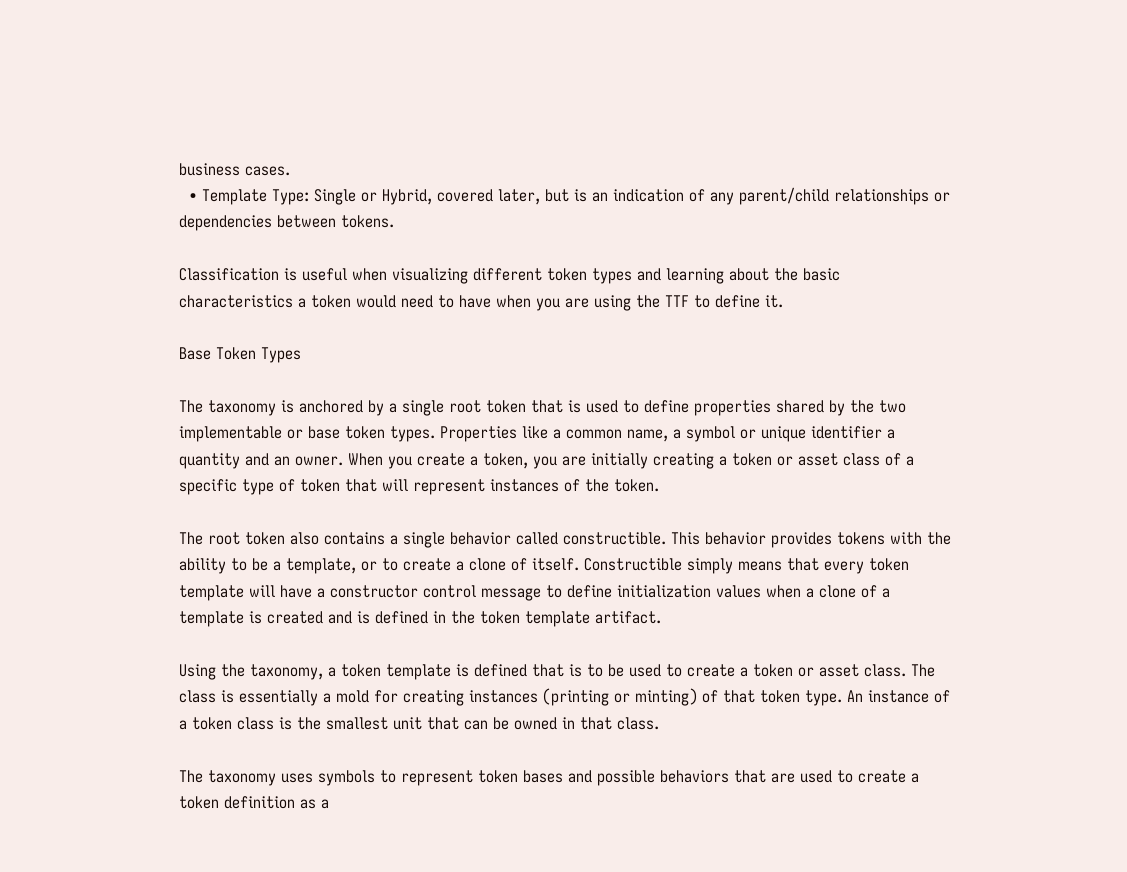business cases.
  • Template Type: Single or Hybrid, covered later, but is an indication of any parent/child relationships or dependencies between tokens.

Classification is useful when visualizing different token types and learning about the basic characteristics a token would need to have when you are using the TTF to define it.

Base Token Types

The taxonomy is anchored by a single root token that is used to define properties shared by the two implementable or base token types. Properties like a common name, a symbol or unique identifier a quantity and an owner. When you create a token, you are initially creating a token or asset class of a specific type of token that will represent instances of the token.

The root token also contains a single behavior called constructible. This behavior provides tokens with the ability to be a template, or to create a clone of itself. Constructible simply means that every token template will have a constructor control message to define initialization values when a clone of a template is created and is defined in the token template artifact.

Using the taxonomy, a token template is defined that is to be used to create a token or asset class. The class is essentially a mold for creating instances (printing or minting) of that token type. An instance of a token class is the smallest unit that can be owned in that class.

The taxonomy uses symbols to represent token bases and possible behaviors that are used to create a token definition as a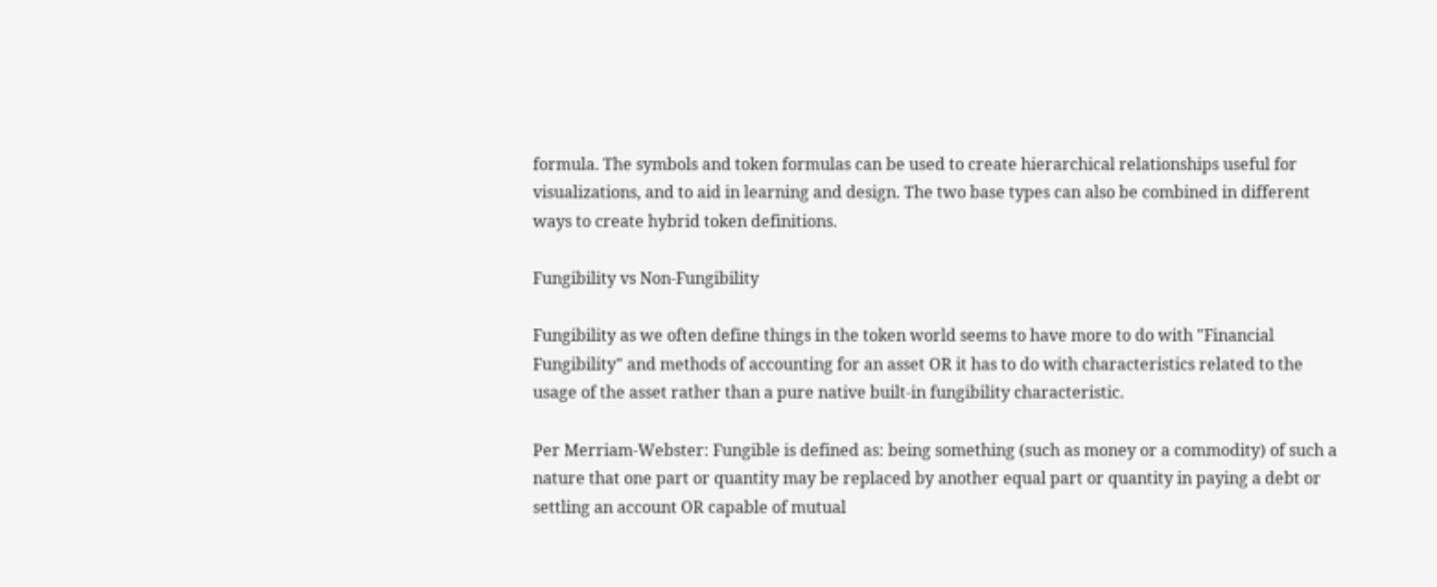formula. The symbols and token formulas can be used to create hierarchical relationships useful for visualizations, and to aid in learning and design. The two base types can also be combined in different ways to create hybrid token definitions.

Fungibility vs Non-Fungibility

Fungibility as we often define things in the token world seems to have more to do with "Financial Fungibility" and methods of accounting for an asset OR it has to do with characteristics related to the usage of the asset rather than a pure native built-in fungibility characteristic.

Per Merriam-Webster: Fungible is defined as: being something (such as money or a commodity) of such a nature that one part or quantity may be replaced by another equal part or quantity in paying a debt or settling an account OR capable of mutual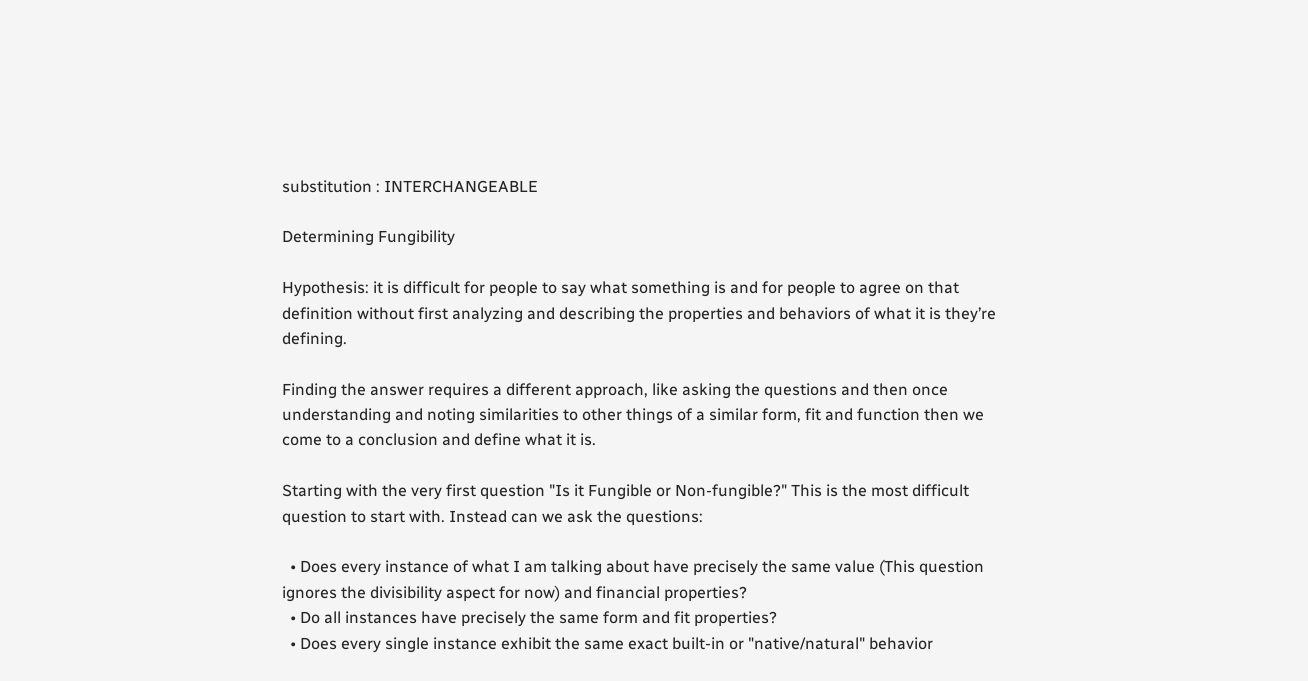substitution : INTERCHANGEABLE

Determining Fungibility

Hypothesis: it is difficult for people to say what something is and for people to agree on that definition without first analyzing and describing the properties and behaviors of what it is they’re defining.

Finding the answer requires a different approach, like asking the questions and then once understanding and noting similarities to other things of a similar form, fit and function then we come to a conclusion and define what it is.

Starting with the very first question "Is it Fungible or Non-fungible?" This is the most difficult question to start with. Instead can we ask the questions:

  • Does every instance of what I am talking about have precisely the same value (This question ignores the divisibility aspect for now) and financial properties?
  • Do all instances have precisely the same form and fit properties?
  • Does every single instance exhibit the same exact built-in or "native/natural" behavior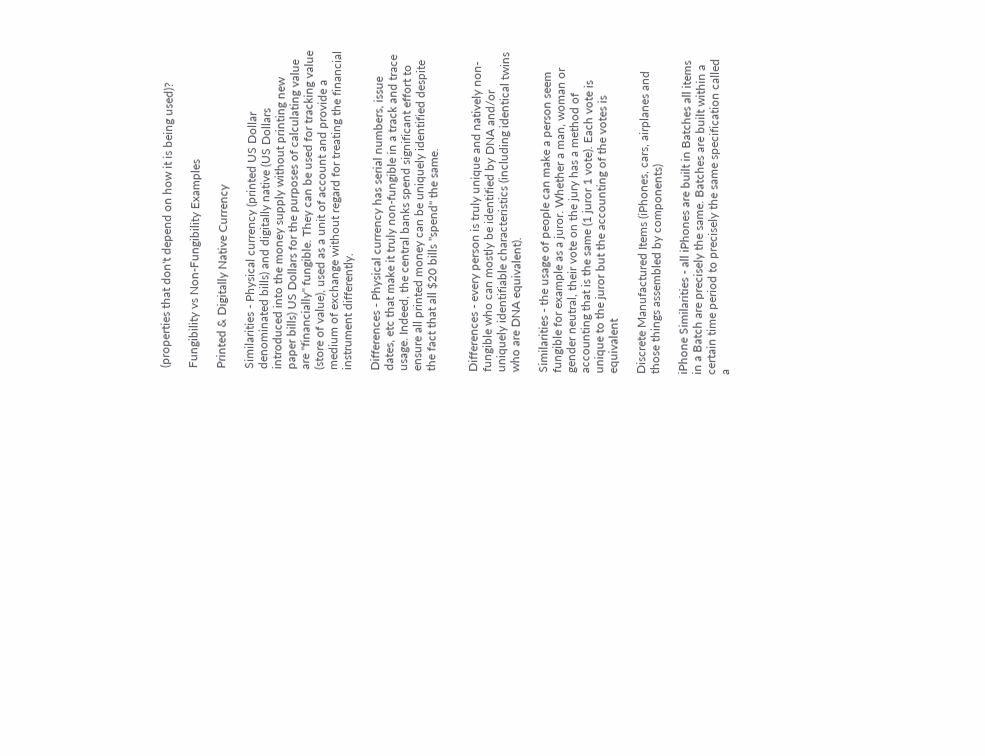(properties that don't depend on how it is being used)?

Fungibility vs Non-Fungibility Examples

Printed & Digitally Native Currency

Similarities - Physical currency (printed US Dollar denominated bills) and digitally native (US Dollars introduced into the money supply without printing new paper bills) US Dollars for the purposes of calculating value are "financially" fungible. They can be used for tracking value (store of value), used as a unit of account and provide a medium of exchange without regard for treating the financial instrument differently.

Differences - Physical currency has serial numbers, issue dates, etc that make it truly non-fungible in a track and trace usage. Indeed, the central banks spend significant effort to ensure all printed money can be uniquely identified despite the fact that all $20 bills "spend" the same.


Differences - every person is truly unique and natively non-fungible who can mostly be identified by DNA and/or uniquely identifiable characteristics (including identical twins who are DNA equivalent).

Similarities - the usage of people can make a person seem fungible for example as a juror. Whether a man, woman or gender neutral, their vote on the jury has a method of accounting that is the same (1 juror 1 vote). Each vote is unique to the juror but the accounting of the votes is equivalent

Discrete Manufactured Items (iPhones, cars, airplanes and those things assembled by components)

iPhone Similarities - all iPhones are built in Batches all items in a Batch are precisely the same. Batches are built within a certain time period to precisely the same specification called a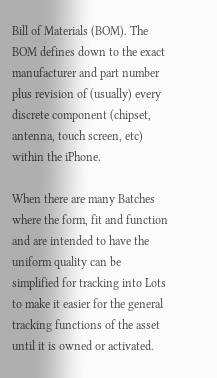Bill of Materials (BOM). The BOM defines down to the exact manufacturer and part number plus revision of (usually) every discrete component (chipset, antenna, touch screen, etc) within the iPhone.

When there are many Batches where the form, fit and function and are intended to have the uniform quality can be simplified for tracking into Lots to make it easier for the general tracking functions of the asset until it is owned or activated.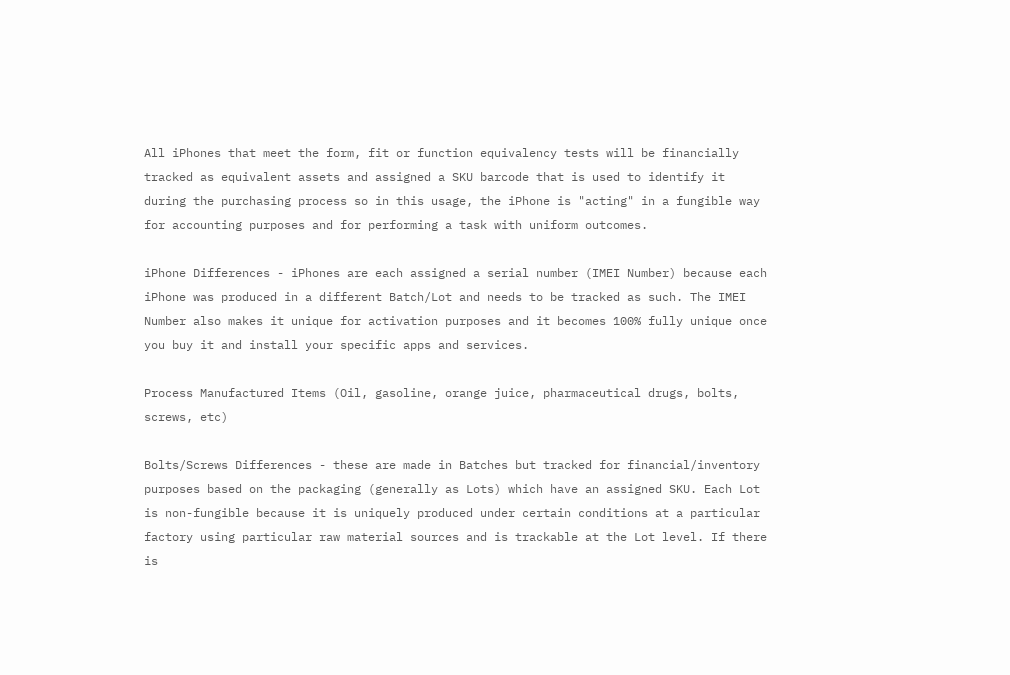All iPhones that meet the form, fit or function equivalency tests will be financially tracked as equivalent assets and assigned a SKU barcode that is used to identify it during the purchasing process so in this usage, the iPhone is "acting" in a fungible way for accounting purposes and for performing a task with uniform outcomes.

iPhone Differences - iPhones are each assigned a serial number (IMEI Number) because each iPhone was produced in a different Batch/Lot and needs to be tracked as such. The IMEI Number also makes it unique for activation purposes and it becomes 100% fully unique once you buy it and install your specific apps and services.

Process Manufactured Items (Oil, gasoline, orange juice, pharmaceutical drugs, bolts, screws, etc)

Bolts/Screws Differences - these are made in Batches but tracked for financial/inventory purposes based on the packaging (generally as Lots) which have an assigned SKU. Each Lot is non-fungible because it is uniquely produced under certain conditions at a particular factory using particular raw material sources and is trackable at the Lot level. If there is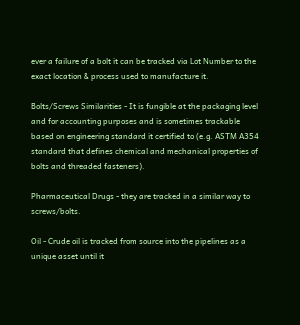ever a failure of a bolt it can be tracked via Lot Number to the exact location & process used to manufacture it.

Bolts/Screws Similarities - It is fungible at the packaging level and for accounting purposes and is sometimes trackable based on engineering standard it certified to (e.g. ASTM A354 standard that defines chemical and mechanical properties of bolts and threaded fasteners).

Pharmaceutical Drugs - they are tracked in a similar way to screws/bolts.

Oil - Crude oil is tracked from source into the pipelines as a unique asset until it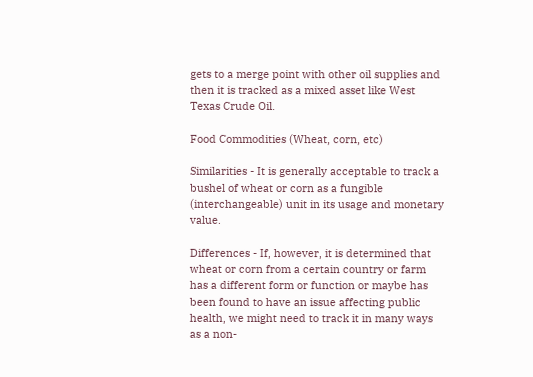gets to a merge point with other oil supplies and then it is tracked as a mixed asset like West Texas Crude Oil.

Food Commodities (Wheat, corn, etc)

Similarities - It is generally acceptable to track a bushel of wheat or corn as a fungible (interchangeable) unit in its usage and monetary value.

Differences - If, however, it is determined that wheat or corn from a certain country or farm has a different form or function or maybe has been found to have an issue affecting public health, we might need to track it in many ways as a non-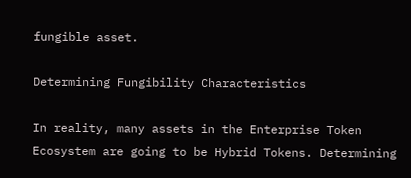fungible asset.

Determining Fungibility Characteristics

In reality, many assets in the Enterprise Token Ecosystem are going to be Hybrid Tokens. Determining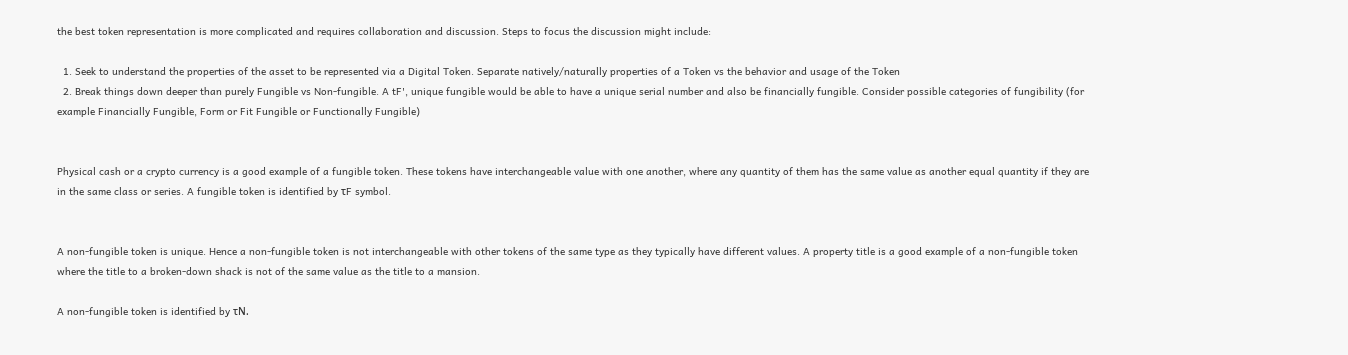the best token representation is more complicated and requires collaboration and discussion. Steps to focus the discussion might include:

  1. Seek to understand the properties of the asset to be represented via a Digital Token. Separate natively/naturally properties of a Token vs the behavior and usage of the Token
  2. Break things down deeper than purely Fungible vs Non-fungible. A tF', unique fungible would be able to have a unique serial number and also be financially fungible. Consider possible categories of fungibility (for example Financially Fungible, Form or Fit Fungible or Functionally Fungible)


Physical cash or a crypto currency is a good example of a fungible token. These tokens have interchangeable value with one another, where any quantity of them has the same value as another equal quantity if they are in the same class or series. A fungible token is identified by τF symbol.


A non-fungible token is unique. Hence a non-fungible token is not interchangeable with other tokens of the same type as they typically have different values. A property title is a good example of a non-fungible token where the title to a broken-down shack is not of the same value as the title to a mansion.

A non-fungible token is identified by τN.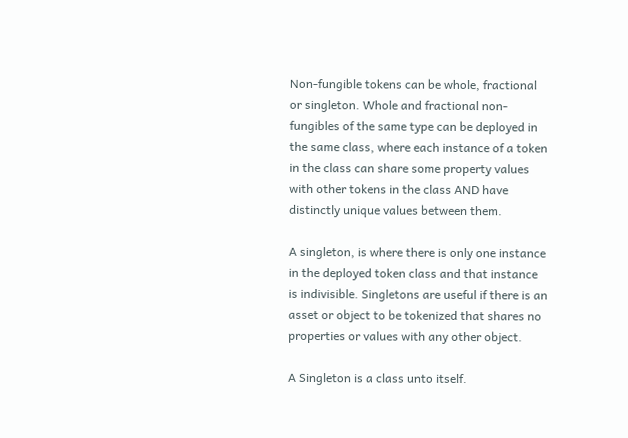Non-fungible tokens can be whole, fractional or singleton. Whole and fractional non-fungibles of the same type can be deployed in the same class, where each instance of a token in the class can share some property values with other tokens in the class AND have distinctly unique values between them.

A singleton, is where there is only one instance in the deployed token class and that instance is indivisible. Singletons are useful if there is an asset or object to be tokenized that shares no properties or values with any other object.

A Singleton is a class unto itself.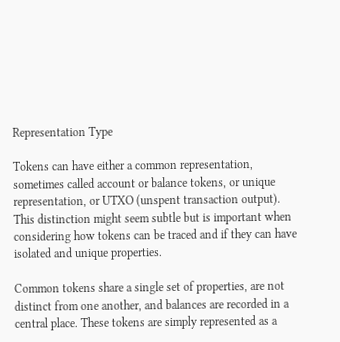Representation Type

Tokens can have either a common representation, sometimes called account or balance tokens, or unique representation, or UTXO (unspent transaction output). This distinction might seem subtle but is important when considering how tokens can be traced and if they can have isolated and unique properties.

Common tokens share a single set of properties, are not distinct from one another, and balances are recorded in a central place. These tokens are simply represented as a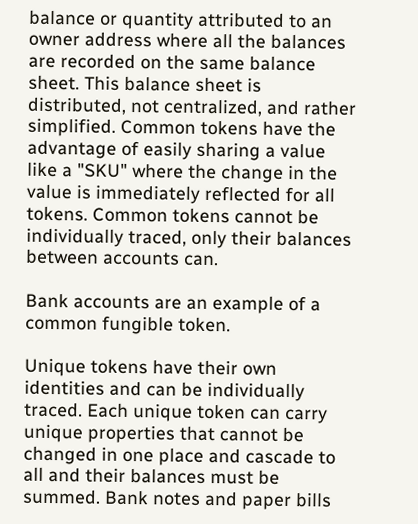balance or quantity attributed to an owner address where all the balances are recorded on the same balance sheet. This balance sheet is distributed, not centralized, and rather simplified. Common tokens have the advantage of easily sharing a value like a "SKU" where the change in the value is immediately reflected for all tokens. Common tokens cannot be individually traced, only their balances between accounts can.

Bank accounts are an example of a common fungible token.

Unique tokens have their own identities and can be individually traced. Each unique token can carry unique properties that cannot be changed in one place and cascade to all and their balances must be summed. Bank notes and paper bills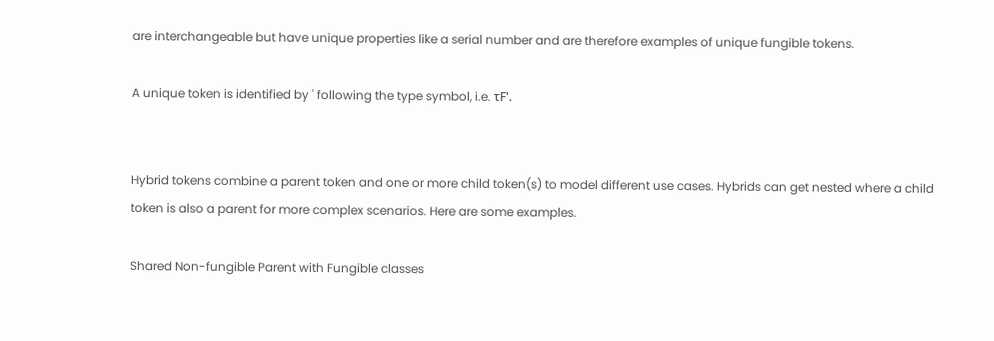are interchangeable but have unique properties like a serial number and are therefore examples of unique fungible tokens.

A unique token is identified by ' following the type symbol, i.e. τF'.


Hybrid tokens combine a parent token and one or more child token(s) to model different use cases. Hybrids can get nested where a child token is also a parent for more complex scenarios. Here are some examples.

Shared Non-fungible Parent with Fungible classes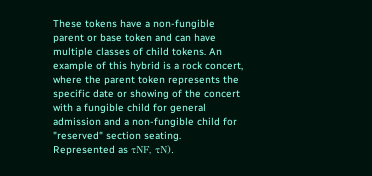These tokens have a non-fungible parent or base token and can have multiple classes of child tokens. An example of this hybrid is a rock concert, where the parent token represents the specific date or showing of the concert with a fungible child for general admission and a non-fungible child for "reserved" section seating. Represented as τNF, τN).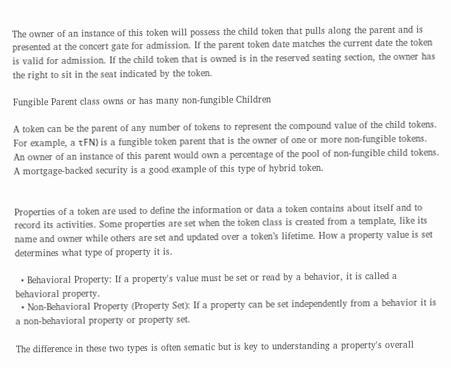The owner of an instance of this token will possess the child token that pulls along the parent and is presented at the concert gate for admission. If the parent token date matches the current date the token is valid for admission. If the child token that is owned is in the reserved seating section, the owner has the right to sit in the seat indicated by the token.

Fungible Parent class owns or has many non-fungible Children

A token can be the parent of any number of tokens to represent the compound value of the child tokens. For example, a τFN) is a fungible token parent that is the owner of one or more non-fungible tokens. An owner of an instance of this parent would own a percentage of the pool of non-fungible child tokens. A mortgage-backed security is a good example of this type of hybrid token.


Properties of a token are used to define the information or data a token contains about itself and to record its activities. Some properties are set when the token class is created from a template, like its name and owner while others are set and updated over a token’s lifetime. How a property value is set determines what type of property it is.

  • Behavioral Property: If a property's value must be set or read by a behavior, it is called a behavioral property.
  • Non-Behavioral Property (Property Set): If a property can be set independently from a behavior it is a non-behavioral property or property set.

The difference in these two types is often sematic but is key to understanding a property's overall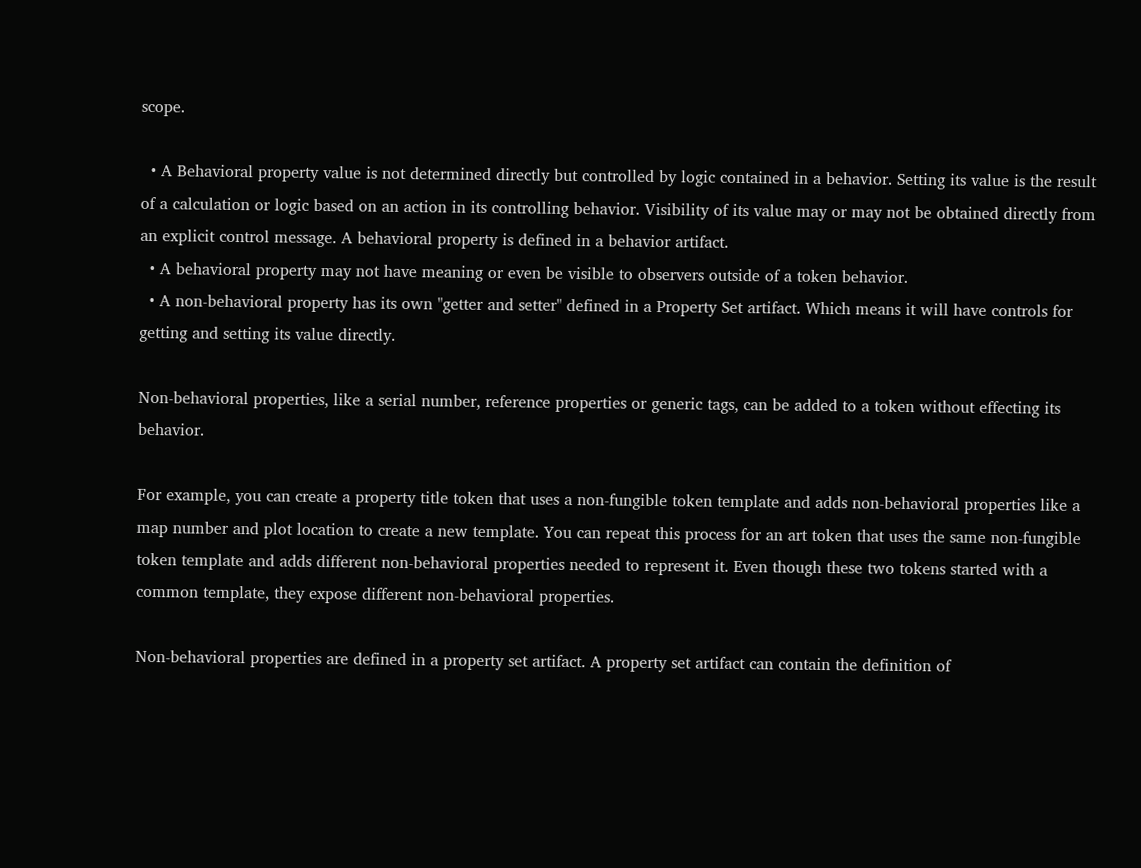scope.

  • A Behavioral property value is not determined directly but controlled by logic contained in a behavior. Setting its value is the result of a calculation or logic based on an action in its controlling behavior. Visibility of its value may or may not be obtained directly from an explicit control message. A behavioral property is defined in a behavior artifact.
  • A behavioral property may not have meaning or even be visible to observers outside of a token behavior.
  • A non-behavioral property has its own "getter and setter" defined in a Property Set artifact. Which means it will have controls for getting and setting its value directly.

Non-behavioral properties, like a serial number, reference properties or generic tags, can be added to a token without effecting its behavior.

For example, you can create a property title token that uses a non-fungible token template and adds non-behavioral properties like a map number and plot location to create a new template. You can repeat this process for an art token that uses the same non-fungible token template and adds different non-behavioral properties needed to represent it. Even though these two tokens started with a common template, they expose different non-behavioral properties.

Non-behavioral properties are defined in a property set artifact. A property set artifact can contain the definition of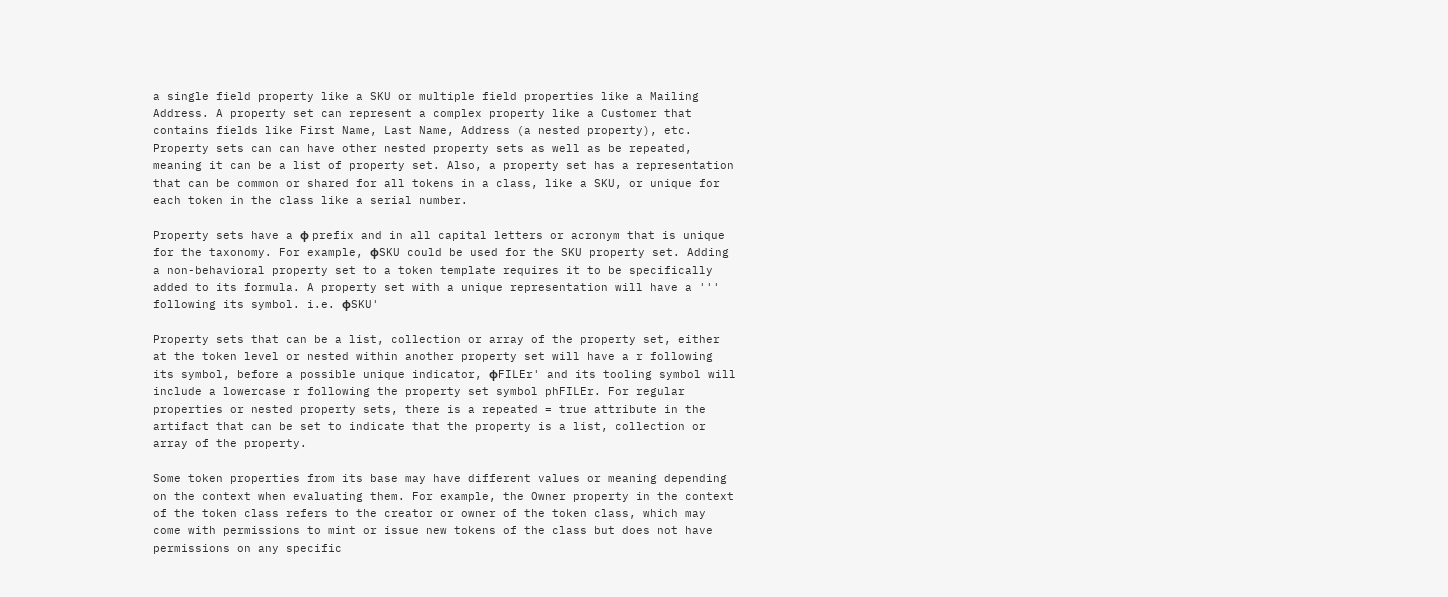a single field property like a SKU or multiple field properties like a Mailing Address. A property set can represent a complex property like a Customer that contains fields like First Name, Last Name, Address (a nested property), etc. Property sets can can have other nested property sets as well as be repeated, meaning it can be a list of property set. Also, a property set has a representation that can be common or shared for all tokens in a class, like a SKU, or unique for each token in the class like a serial number.

Property sets have a φ prefix and in all capital letters or acronym that is unique for the taxonomy. For example, φSKU could be used for the SKU property set. Adding a non-behavioral property set to a token template requires it to be specifically added to its formula. A property set with a unique representation will have a ''' following its symbol. i.e. φSKU'

Property sets that can be a list, collection or array of the property set, either at the token level or nested within another property set will have a r following its symbol, before a possible unique indicator, φFILEr' and its tooling symbol will include a lowercase r following the property set symbol phFILEr. For regular properties or nested property sets, there is a repeated = true attribute in the artifact that can be set to indicate that the property is a list, collection or array of the property.

Some token properties from its base may have different values or meaning depending on the context when evaluating them. For example, the Owner property in the context of the token class refers to the creator or owner of the token class, which may come with permissions to mint or issue new tokens of the class but does not have permissions on any specific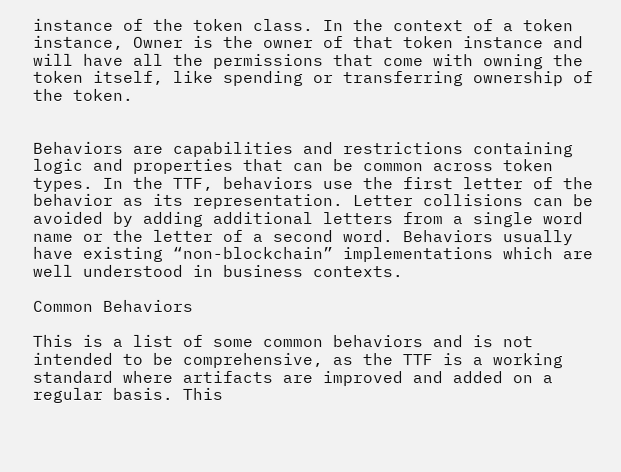instance of the token class. In the context of a token instance, Owner is the owner of that token instance and will have all the permissions that come with owning the token itself, like spending or transferring ownership of the token.


Behaviors are capabilities and restrictions containing logic and properties that can be common across token types. In the TTF, behaviors use the first letter of the behavior as its representation. Letter collisions can be avoided by adding additional letters from a single word name or the letter of a second word. Behaviors usually have existing “non-blockchain” implementations which are well understood in business contexts.

Common Behaviors

This is a list of some common behaviors and is not intended to be comprehensive, as the TTF is a working standard where artifacts are improved and added on a regular basis. This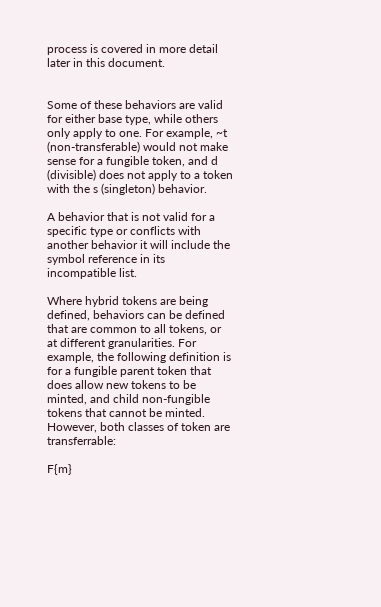process is covered in more detail later in this document.


Some of these behaviors are valid for either base type, while others only apply to one. For example, ~t (non-transferable) would not make sense for a fungible token, and d (divisible) does not apply to a token with the s (singleton) behavior.

A behavior that is not valid for a specific type or conflicts with another behavior it will include the symbol reference in its incompatible list.

Where hybrid tokens are being defined, behaviors can be defined that are common to all tokens, or at different granularities. For example, the following definition is for a fungible parent token that does allow new tokens to be minted, and child non-fungible tokens that cannot be minted. However, both classes of token are transferrable:

F{m}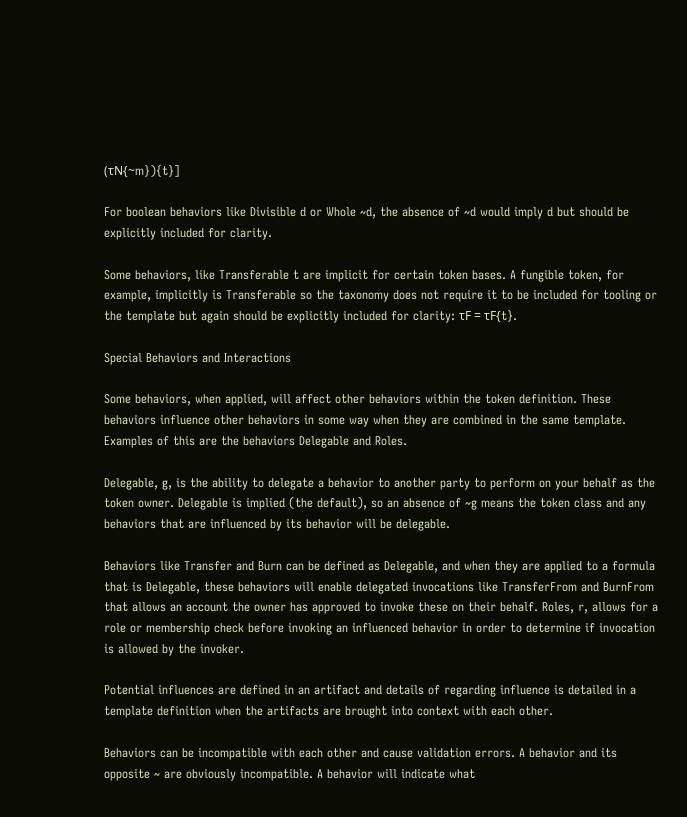(τN{~m}){t}]

For boolean behaviors like Divisible d or Whole ~d, the absence of ~d would imply d but should be explicitly included for clarity.

Some behaviors, like Transferable t are implicit for certain token bases. A fungible token, for example, implicitly is Transferable so the taxonomy does not require it to be included for tooling or the template but again should be explicitly included for clarity: τF = τF{t}.

Special Behaviors and Interactions

Some behaviors, when applied, will affect other behaviors within the token definition. These behaviors influence other behaviors in some way when they are combined in the same template. Examples of this are the behaviors Delegable and Roles.

Delegable, g, is the ability to delegate a behavior to another party to perform on your behalf as the token owner. Delegable is implied (the default), so an absence of ~g means the token class and any behaviors that are influenced by its behavior will be delegable.

Behaviors like Transfer and Burn can be defined as Delegable, and when they are applied to a formula that is Delegable, these behaviors will enable delegated invocations like TransferFrom and BurnFrom that allows an account the owner has approved to invoke these on their behalf. Roles, r, allows for a role or membership check before invoking an influenced behavior in order to determine if invocation is allowed by the invoker.

Potential influences are defined in an artifact and details of regarding influence is detailed in a template definition when the artifacts are brought into context with each other.

Behaviors can be incompatible with each other and cause validation errors. A behavior and its opposite ~ are obviously incompatible. A behavior will indicate what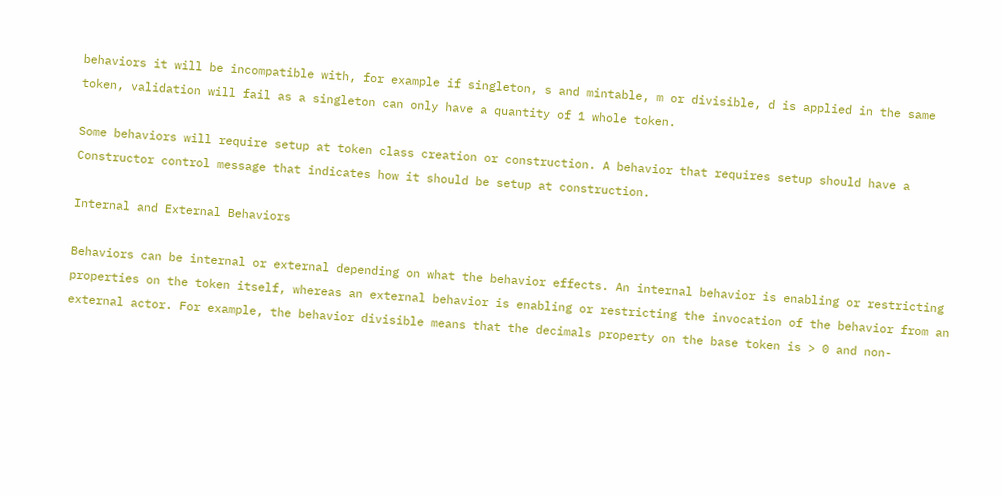behaviors it will be incompatible with, for example if singleton, s and mintable, m or divisible, d is applied in the same token, validation will fail as a singleton can only have a quantity of 1 whole token.

Some behaviors will require setup at token class creation or construction. A behavior that requires setup should have a Constructor control message that indicates how it should be setup at construction.

Internal and External Behaviors

Behaviors can be internal or external depending on what the behavior effects. An internal behavior is enabling or restricting properties on the token itself, whereas an external behavior is enabling or restricting the invocation of the behavior from an external actor. For example, the behavior divisible means that the decimals property on the base token is > 0 and non-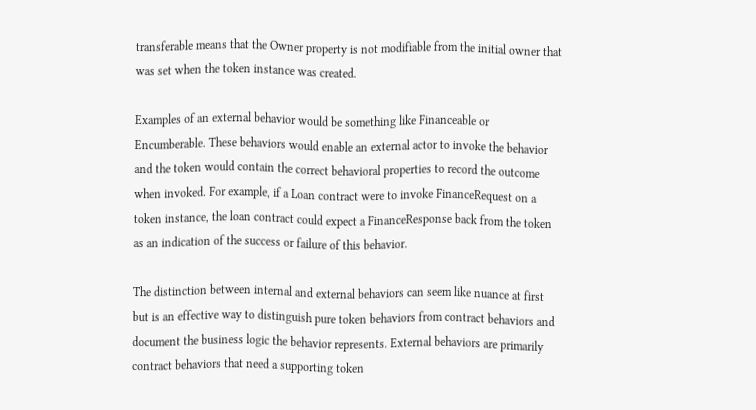transferable means that the Owner property is not modifiable from the initial owner that was set when the token instance was created.

Examples of an external behavior would be something like Financeable or Encumberable. These behaviors would enable an external actor to invoke the behavior and the token would contain the correct behavioral properties to record the outcome when invoked. For example, if a Loan contract were to invoke FinanceRequest on a token instance, the loan contract could expect a FinanceResponse back from the token as an indication of the success or failure of this behavior.

The distinction between internal and external behaviors can seem like nuance at first but is an effective way to distinguish pure token behaviors from contract behaviors and document the business logic the behavior represents. External behaviors are primarily contract behaviors that need a supporting token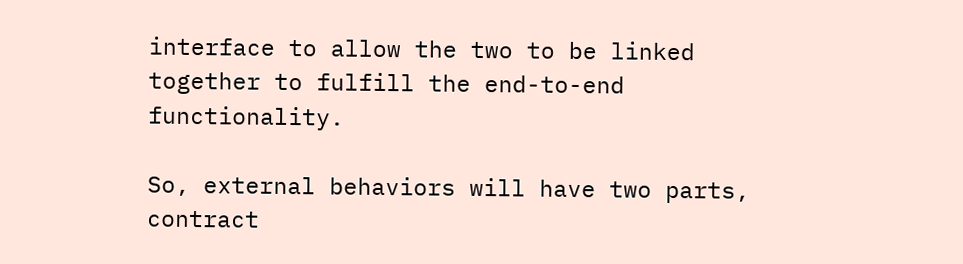interface to allow the two to be linked together to fulfill the end-to-end functionality.

So, external behaviors will have two parts, contract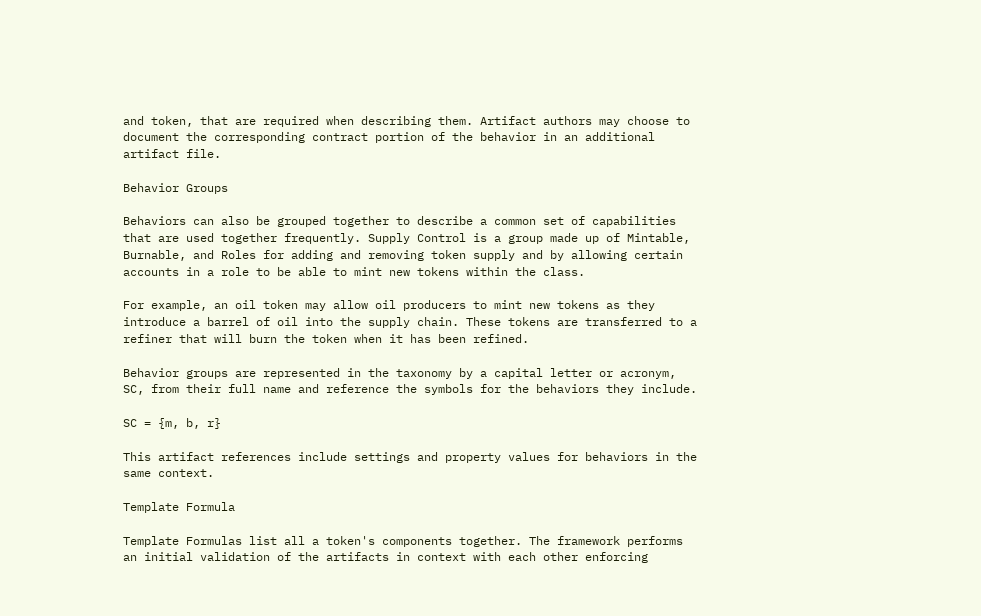and token, that are required when describing them. Artifact authors may choose to document the corresponding contract portion of the behavior in an additional artifact file.

Behavior Groups

Behaviors can also be grouped together to describe a common set of capabilities that are used together frequently. Supply Control is a group made up of Mintable, Burnable, and Roles for adding and removing token supply and by allowing certain accounts in a role to be able to mint new tokens within the class.

For example, an oil token may allow oil producers to mint new tokens as they introduce a barrel of oil into the supply chain. These tokens are transferred to a refiner that will burn the token when it has been refined.

Behavior groups are represented in the taxonomy by a capital letter or acronym, SC, from their full name and reference the symbols for the behaviors they include.

SC = {m, b, r}

This artifact references include settings and property values for behaviors in the same context.

Template Formula

Template Formulas list all a token's components together. The framework performs an initial validation of the artifacts in context with each other enforcing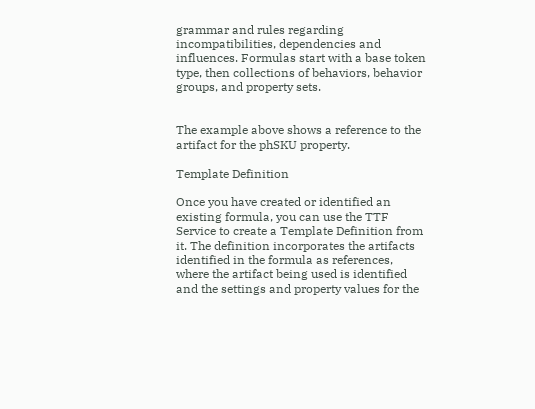grammar and rules regarding incompatibilities, dependencies and influences. Formulas start with a base token type, then collections of behaviors, behavior groups, and property sets.


The example above shows a reference to the artifact for the phSKU property.

Template Definition

Once you have created or identified an existing formula, you can use the TTF Service to create a Template Definition from it. The definition incorporates the artifacts identified in the formula as references, where the artifact being used is identified and the settings and property values for the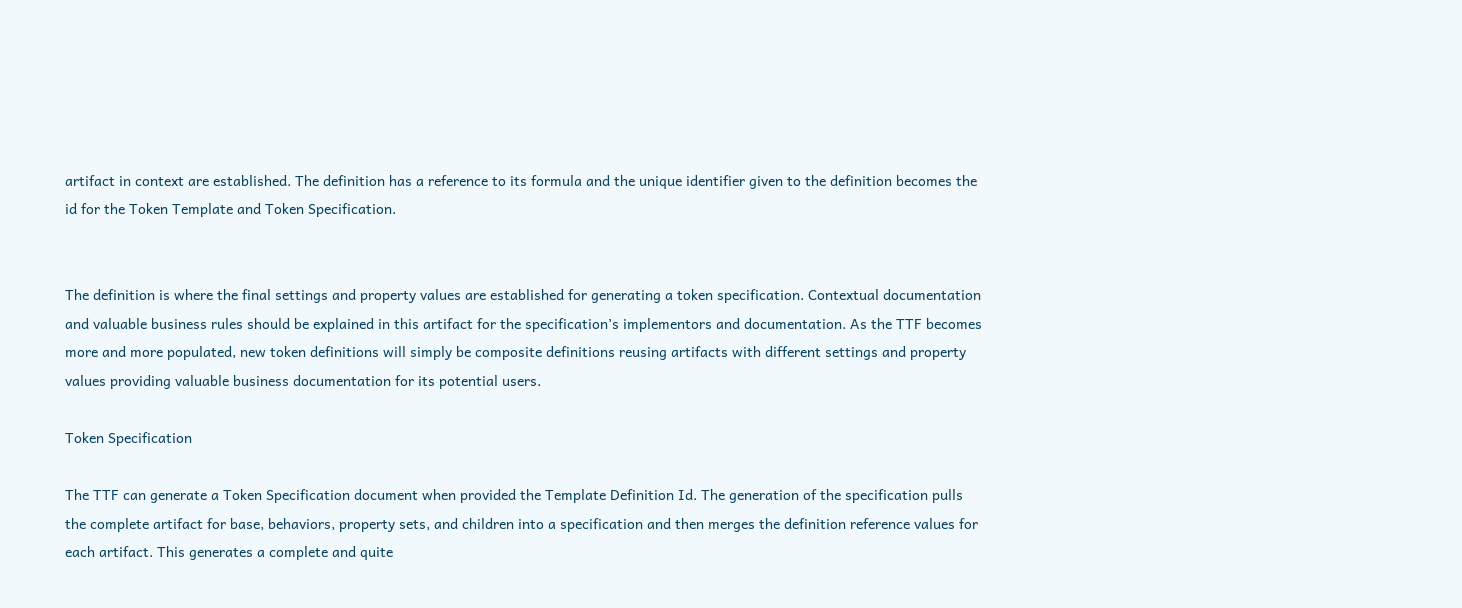artifact in context are established. The definition has a reference to its formula and the unique identifier given to the definition becomes the id for the Token Template and Token Specification.


The definition is where the final settings and property values are established for generating a token specification. Contextual documentation and valuable business rules should be explained in this artifact for the specification’s implementors and documentation. As the TTF becomes more and more populated, new token definitions will simply be composite definitions reusing artifacts with different settings and property values providing valuable business documentation for its potential users.

Token Specification

The TTF can generate a Token Specification document when provided the Template Definition Id. The generation of the specification pulls the complete artifact for base, behaviors, property sets, and children into a specification and then merges the definition reference values for each artifact. This generates a complete and quite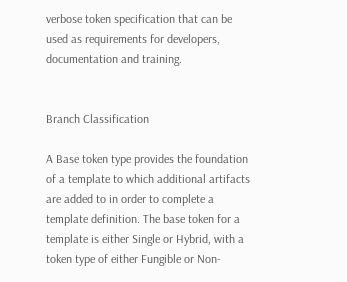verbose token specification that can be used as requirements for developers, documentation and training.


Branch Classification

A Base token type provides the foundation of a template to which additional artifacts are added to in order to complete a template definition. The base token for a template is either Single or Hybrid, with a token type of either Fungible or Non-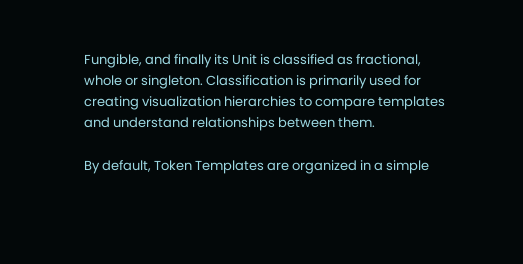Fungible, and finally its Unit is classified as fractional, whole or singleton. Classification is primarily used for creating visualization hierarchies to compare templates and understand relationships between them.

By default, Token Templates are organized in a simple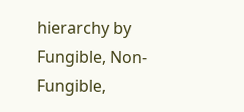hierarchy by Fungible, Non-Fungible,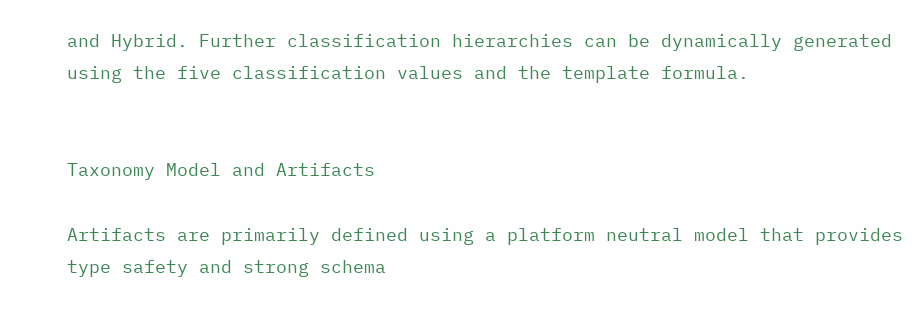and Hybrid. Further classification hierarchies can be dynamically generated using the five classification values and the template formula.


Taxonomy Model and Artifacts

Artifacts are primarily defined using a platform neutral model that provides type safety and strong schema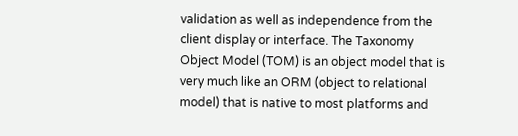validation as well as independence from the client display or interface. The Taxonomy Object Model (TOM) is an object model that is very much like an ORM (object to relational model) that is native to most platforms and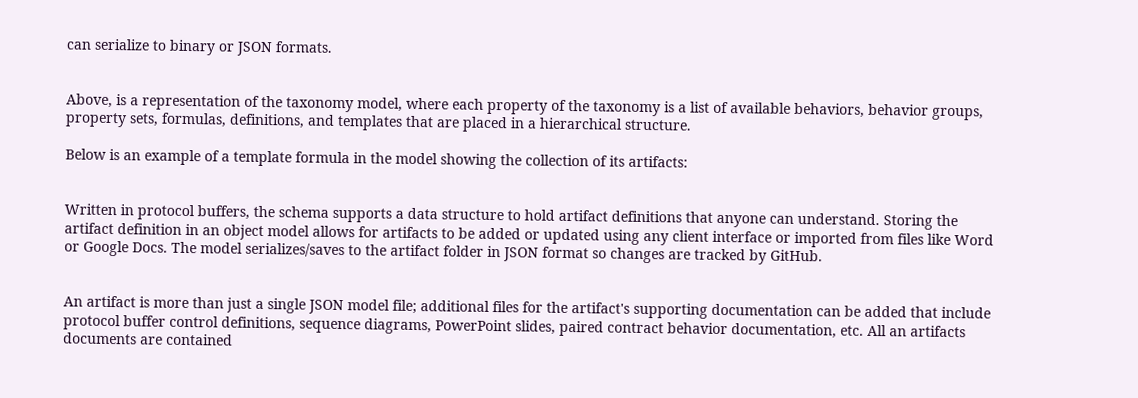can serialize to binary or JSON formats.


Above, is a representation of the taxonomy model, where each property of the taxonomy is a list of available behaviors, behavior groups, property sets, formulas, definitions, and templates that are placed in a hierarchical structure.

Below is an example of a template formula in the model showing the collection of its artifacts:


Written in protocol buffers, the schema supports a data structure to hold artifact definitions that anyone can understand. Storing the artifact definition in an object model allows for artifacts to be added or updated using any client interface or imported from files like Word or Google Docs. The model serializes/saves to the artifact folder in JSON format so changes are tracked by GitHub.


An artifact is more than just a single JSON model file; additional files for the artifact's supporting documentation can be added that include protocol buffer control definitions, sequence diagrams, PowerPoint slides, paired contract behavior documentation, etc. All an artifacts documents are contained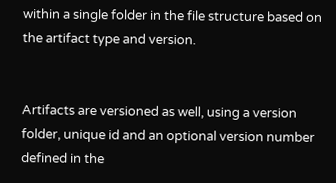within a single folder in the file structure based on the artifact type and version.


Artifacts are versioned as well, using a version folder, unique id and an optional version number defined in the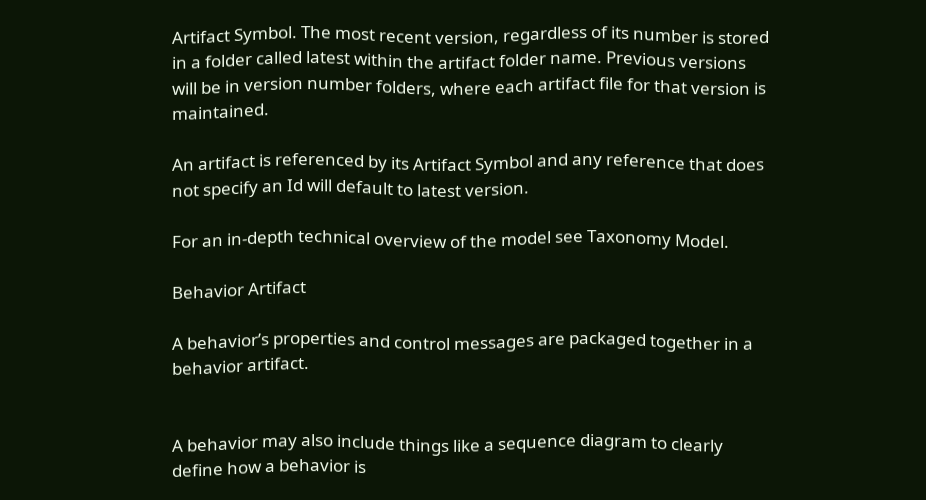Artifact Symbol. The most recent version, regardless of its number is stored in a folder called latest within the artifact folder name. Previous versions will be in version number folders, where each artifact file for that version is maintained.

An artifact is referenced by its Artifact Symbol and any reference that does not specify an Id will default to latest version.

For an in-depth technical overview of the model see Taxonomy Model.

Behavior Artifact

A behavior’s properties and control messages are packaged together in a behavior artifact.


A behavior may also include things like a sequence diagram to clearly define how a behavior is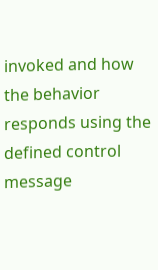invoked and how the behavior responds using the defined control message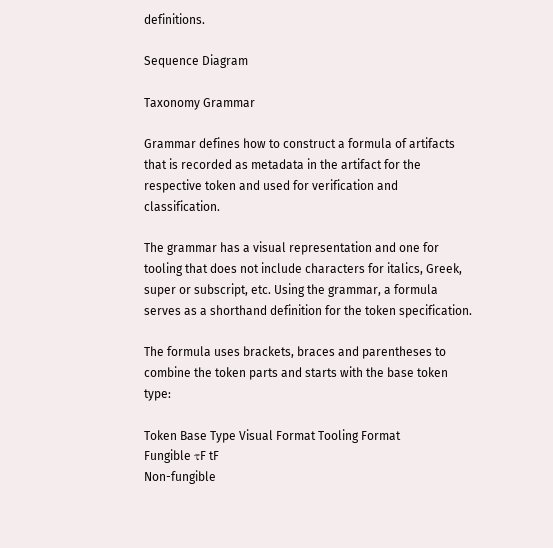definitions.

Sequence Diagram

Taxonomy Grammar

Grammar defines how to construct a formula of artifacts that is recorded as metadata in the artifact for the respective token and used for verification and classification.

The grammar has a visual representation and one for tooling that does not include characters for italics, Greek, super or subscript, etc. Using the grammar, a formula serves as a shorthand definition for the token specification.

The formula uses brackets, braces and parentheses to combine the token parts and starts with the base token type:

Token Base Type Visual Format Tooling Format
Fungible τF tF
Non-fungible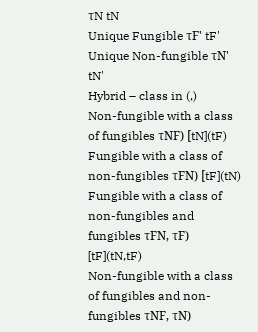τN tN
Unique Fungible τF' tF'
Unique Non-fungible τN' tN'
Hybrid – class in (,)
Non-fungible with a class of fungibles τNF) [tN](tF)
Fungible with a class of non-fungibles τFN) [tF](tN)
Fungible with a class of non-fungibles and fungibles τFN, τF) [tF](tN,tF)
Non-fungible with a class of fungibles and non-fungibles τNF, τN)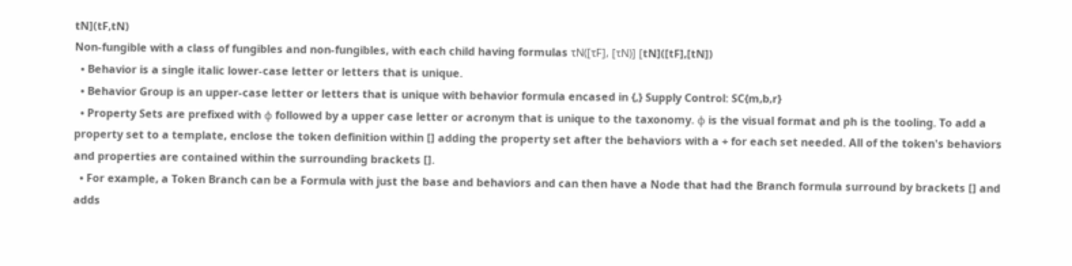tN](tF,tN)
Non-fungible with a class of fungibles and non-fungibles, with each child having formulas τN([τF], [τN)] [tN]([tF],[tN])
  • Behavior is a single italic lower-case letter or letters that is unique.
  • Behavior Group is an upper-case letter or letters that is unique with behavior formula encased in {,} Supply Control: SC{m,b,r}
  • Property Sets are prefixed with φ followed by a upper case letter or acronym that is unique to the taxonomy. φ is the visual format and ph is the tooling. To add a property set to a template, enclose the token definition within [] adding the property set after the behaviors with a + for each set needed. All of the token's behaviors and properties are contained within the surrounding brackets [].
  • For example, a Token Branch can be a Formula with just the base and behaviors and can then have a Node that had the Branch formula surround by brackets [] and adds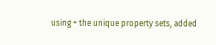using + the unique property sets, added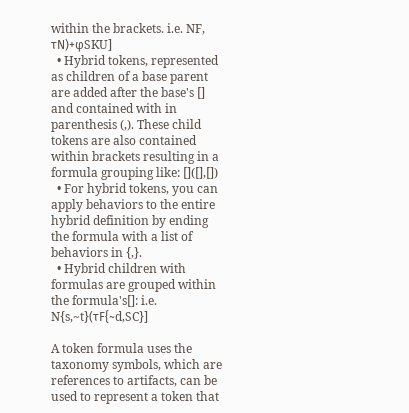within the brackets. i.e. NF, τN)+φSKU]
  • Hybrid tokens, represented as children of a base parent are added after the base's [] and contained with in parenthesis (,). These child tokens are also contained within brackets resulting in a formula grouping like: []([],[])
  • For hybrid tokens, you can apply behaviors to the entire hybrid definition by ending the formula with a list of behaviors in {,}.
  • Hybrid children with formulas are grouped within the formula's[]: i.e. N{s,~t}(τF{~d,SC}]

A token formula uses the taxonomy symbols, which are references to artifacts, can be used to represent a token that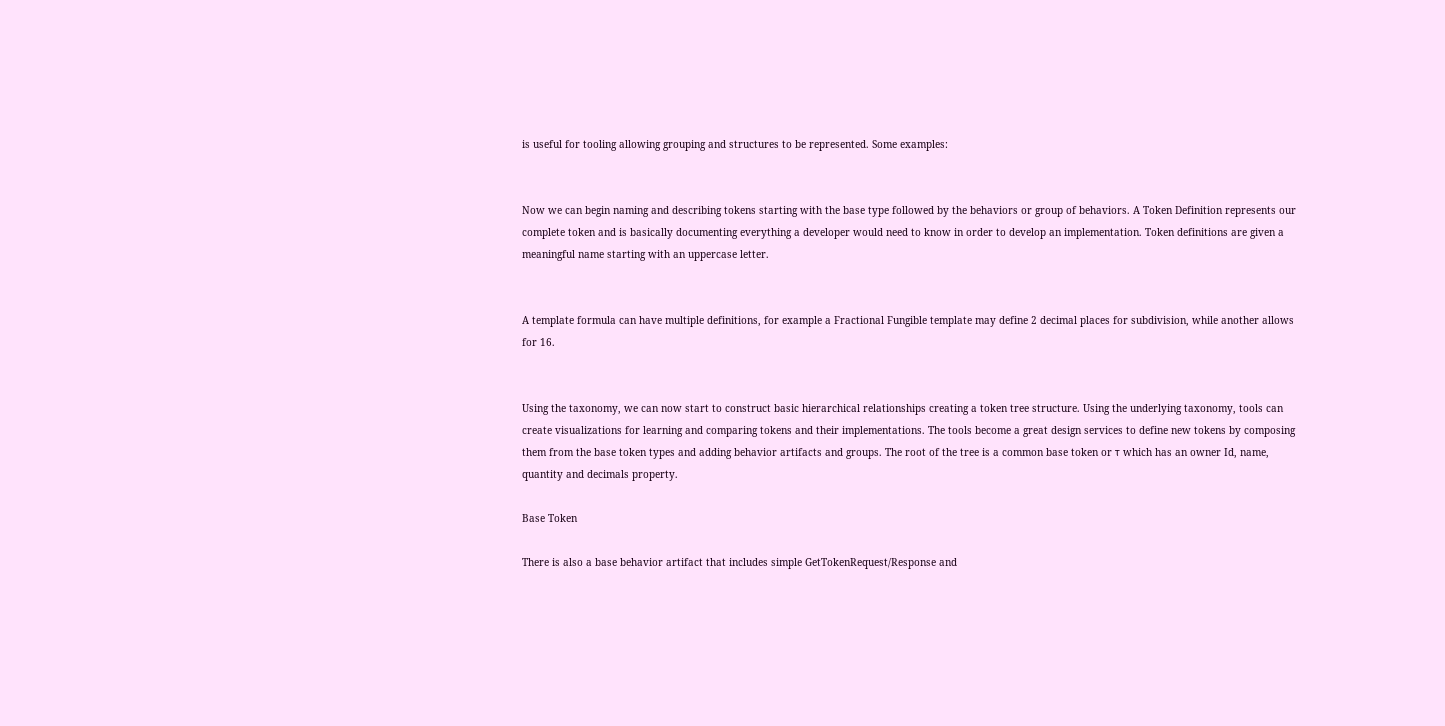is useful for tooling allowing grouping and structures to be represented. Some examples:


Now we can begin naming and describing tokens starting with the base type followed by the behaviors or group of behaviors. A Token Definition represents our complete token and is basically documenting everything a developer would need to know in order to develop an implementation. Token definitions are given a meaningful name starting with an uppercase letter.


A template formula can have multiple definitions, for example a Fractional Fungible template may define 2 decimal places for subdivision, while another allows for 16.


Using the taxonomy, we can now start to construct basic hierarchical relationships creating a token tree structure. Using the underlying taxonomy, tools can create visualizations for learning and comparing tokens and their implementations. The tools become a great design services to define new tokens by composing them from the base token types and adding behavior artifacts and groups. The root of the tree is a common base token or τ which has an owner Id, name, quantity and decimals property.

Base Token

There is also a base behavior artifact that includes simple GetTokenRequest/Response and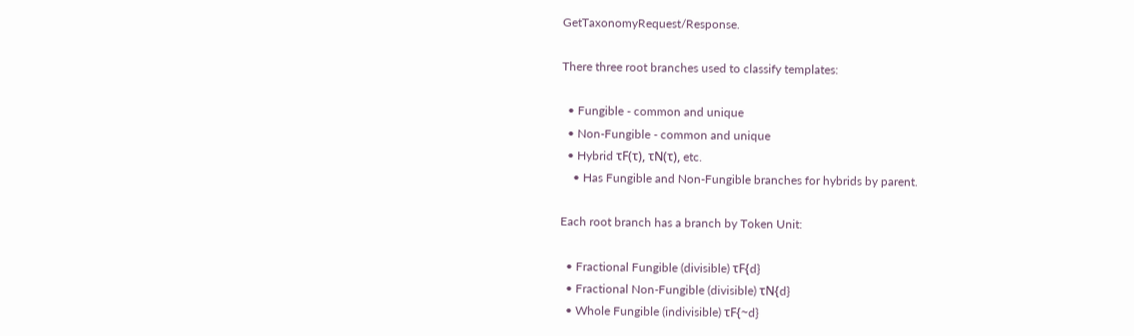GetTaxonomyRequest/Response.

There three root branches used to classify templates:

  • Fungible - common and unique
  • Non-Fungible - common and unique
  • Hybrid τF(τ), τN(τ), etc.
    • Has Fungible and Non-Fungible branches for hybrids by parent.

Each root branch has a branch by Token Unit:

  • Fractional Fungible (divisible) τF{d}
  • Fractional Non-Fungible (divisible) τN{d}
  • Whole Fungible (indivisible) τF{~d}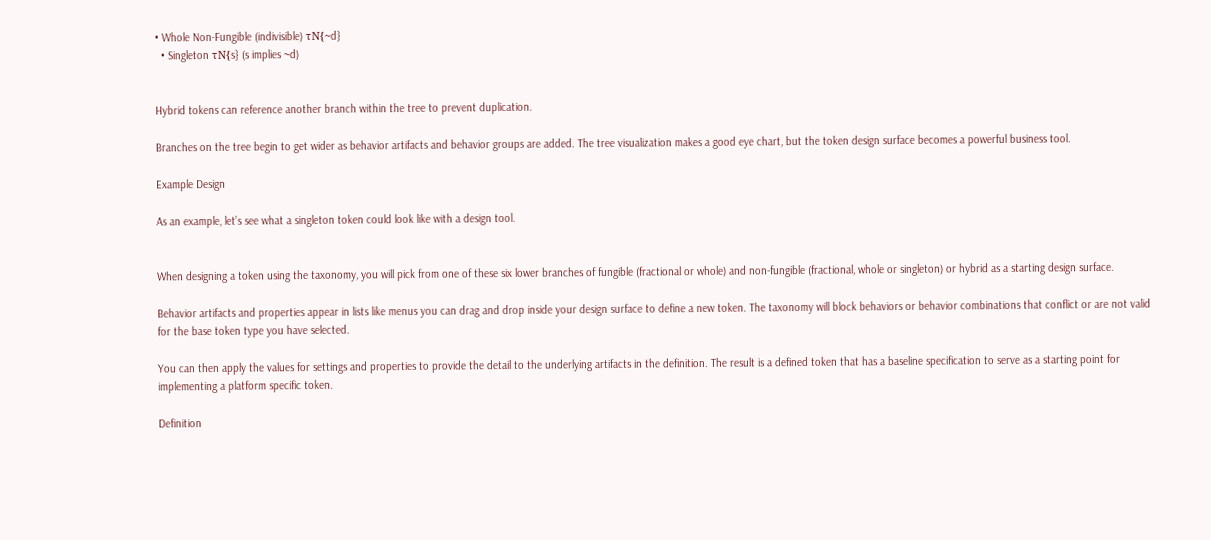• Whole Non-Fungible (indivisible) τN{~d}
  • Singleton τN{s} (s implies ~d)


Hybrid tokens can reference another branch within the tree to prevent duplication.

Branches on the tree begin to get wider as behavior artifacts and behavior groups are added. The tree visualization makes a good eye chart, but the token design surface becomes a powerful business tool.

Example Design

As an example, let’s see what a singleton token could look like with a design tool.


When designing a token using the taxonomy, you will pick from one of these six lower branches of fungible (fractional or whole) and non-fungible (fractional, whole or singleton) or hybrid as a starting design surface.

Behavior artifacts and properties appear in lists like menus you can drag and drop inside your design surface to define a new token. The taxonomy will block behaviors or behavior combinations that conflict or are not valid for the base token type you have selected.

You can then apply the values for settings and properties to provide the detail to the underlying artifacts in the definition. The result is a defined token that has a baseline specification to serve as a starting point for implementing a platform specific token.

Definition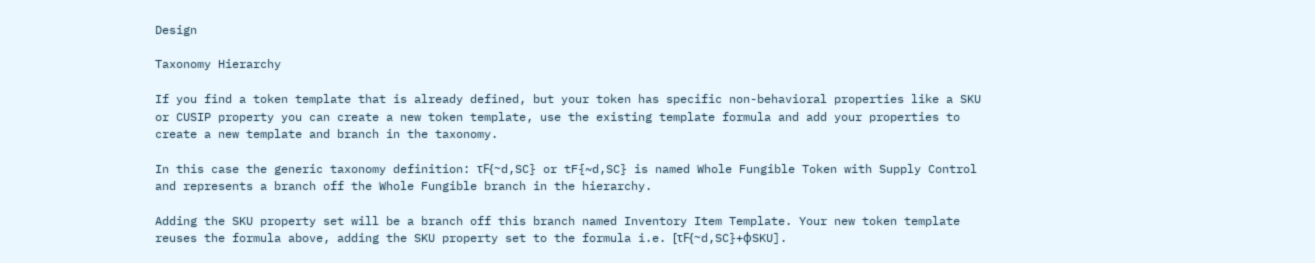Design

Taxonomy Hierarchy

If you find a token template that is already defined, but your token has specific non-behavioral properties like a SKU or CUSIP property you can create a new token template, use the existing template formula and add your properties to create a new template and branch in the taxonomy.

In this case the generic taxonomy definition: τF{~d,SC} or tF{~d,SC} is named Whole Fungible Token with Supply Control and represents a branch off the Whole Fungible branch in the hierarchy.

Adding the SKU property set will be a branch off this branch named Inventory Item Template. Your new token template reuses the formula above, adding the SKU property set to the formula i.e. [τF{~d,SC}+φSKU].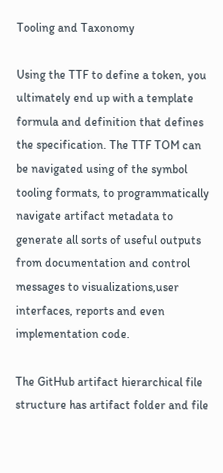Tooling and Taxonomy

Using the TTF to define a token, you ultimately end up with a template formula and definition that defines the specification. The TTF TOM can be navigated using of the symbol tooling formats, to programmatically navigate artifact metadata to generate all sorts of useful outputs from documentation and control messages to visualizations,user interfaces, reports and even implementation code.

The GitHub artifact hierarchical file structure has artifact folder and file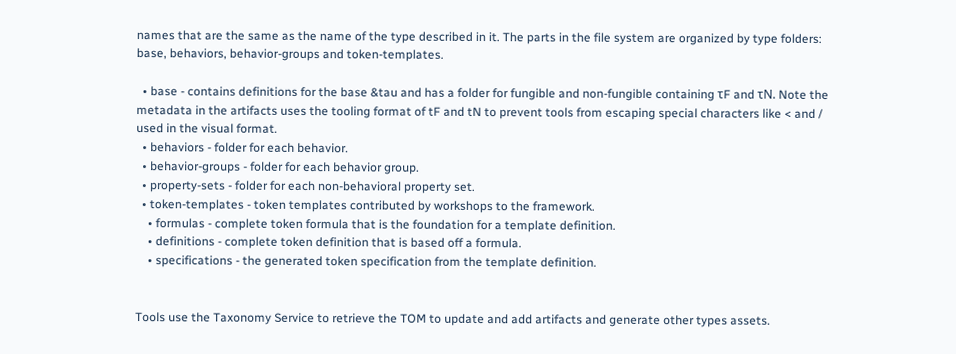names that are the same as the name of the type described in it. The parts in the file system are organized by type folders: base, behaviors, behavior-groups and token-templates.

  • base - contains definitions for the base &tau and has a folder for fungible and non-fungible containing τF and τN. Note the metadata in the artifacts uses the tooling format of tF and tN to prevent tools from escaping special characters like < and / used in the visual format.
  • behaviors - folder for each behavior.
  • behavior-groups - folder for each behavior group.
  • property-sets - folder for each non-behavioral property set.
  • token-templates - token templates contributed by workshops to the framework.
    • formulas - complete token formula that is the foundation for a template definition.
    • definitions - complete token definition that is based off a formula.
    • specifications - the generated token specification from the template definition.


Tools use the Taxonomy Service to retrieve the TOM to update and add artifacts and generate other types assets.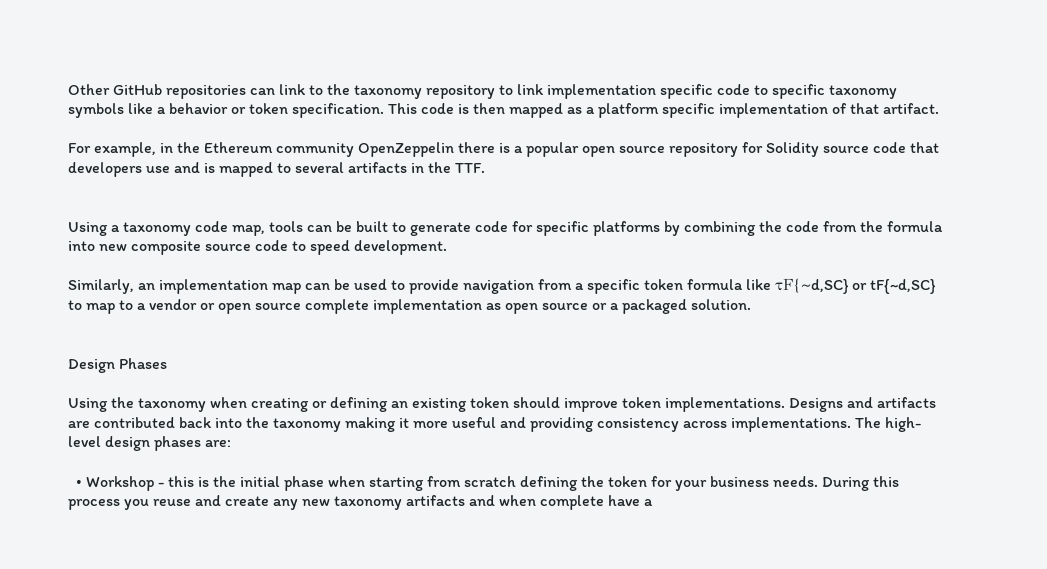Other GitHub repositories can link to the taxonomy repository to link implementation specific code to specific taxonomy symbols like a behavior or token specification. This code is then mapped as a platform specific implementation of that artifact.

For example, in the Ethereum community OpenZeppelin there is a popular open source repository for Solidity source code that developers use and is mapped to several artifacts in the TTF.


Using a taxonomy code map, tools can be built to generate code for specific platforms by combining the code from the formula into new composite source code to speed development.

Similarly, an implementation map can be used to provide navigation from a specific token formula like τF{~d,SC} or tF{~d,SC} to map to a vendor or open source complete implementation as open source or a packaged solution.


Design Phases

Using the taxonomy when creating or defining an existing token should improve token implementations. Designs and artifacts are contributed back into the taxonomy making it more useful and providing consistency across implementations. The high-level design phases are:

  • Workshop - this is the initial phase when starting from scratch defining the token for your business needs. During this process you reuse and create any new taxonomy artifacts and when complete have a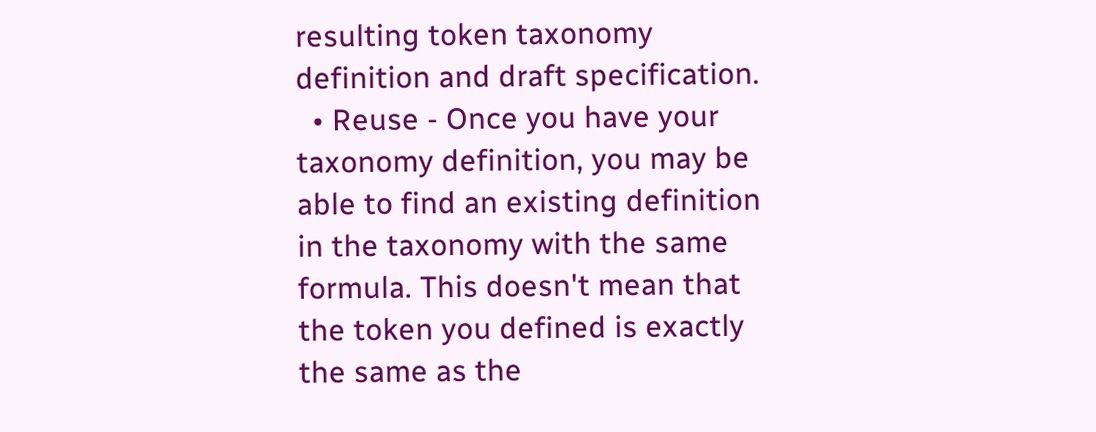resulting token taxonomy definition and draft specification.
  • Reuse - Once you have your taxonomy definition, you may be able to find an existing definition in the taxonomy with the same formula. This doesn't mean that the token you defined is exactly the same as the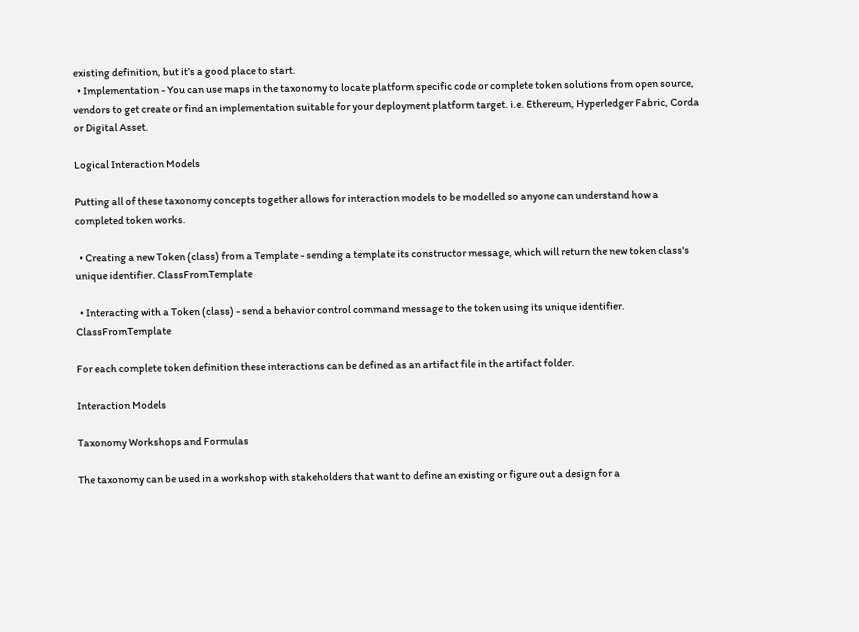existing definition, but it’s a good place to start.
  • Implementation - You can use maps in the taxonomy to locate platform specific code or complete token solutions from open source, vendors to get create or find an implementation suitable for your deployment platform target. i.e. Ethereum, Hyperledger Fabric, Corda or Digital Asset.

Logical Interaction Models

Putting all of these taxonomy concepts together allows for interaction models to be modelled so anyone can understand how a completed token works.

  • Creating a new Token (class) from a Template - sending a template its constructor message, which will return the new token class's unique identifier. ClassFromTemplate

  • Interacting with a Token (class) - send a behavior control command message to the token using its unique identifier. ClassFromTemplate

For each complete token definition these interactions can be defined as an artifact file in the artifact folder.

Interaction Models

Taxonomy Workshops and Formulas

The taxonomy can be used in a workshop with stakeholders that want to define an existing or figure out a design for a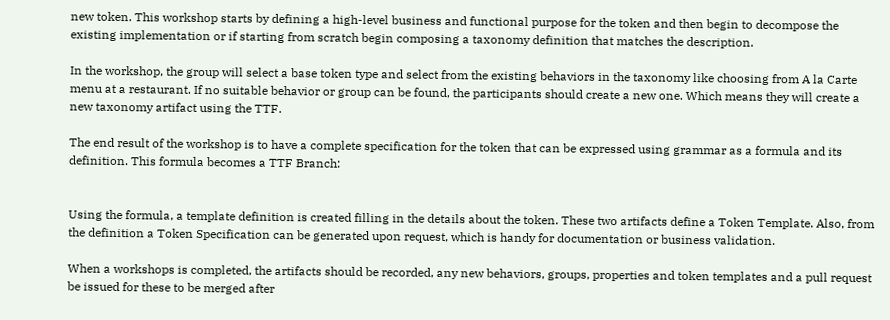new token. This workshop starts by defining a high-level business and functional purpose for the token and then begin to decompose the existing implementation or if starting from scratch begin composing a taxonomy definition that matches the description.

In the workshop, the group will select a base token type and select from the existing behaviors in the taxonomy like choosing from A la Carte menu at a restaurant. If no suitable behavior or group can be found, the participants should create a new one. Which means they will create a new taxonomy artifact using the TTF.

The end result of the workshop is to have a complete specification for the token that can be expressed using grammar as a formula and its definition. This formula becomes a TTF Branch:


Using the formula, a template definition is created filling in the details about the token. These two artifacts define a Token Template. Also, from the definition a Token Specification can be generated upon request, which is handy for documentation or business validation.

When a workshops is completed, the artifacts should be recorded, any new behaviors, groups, properties and token templates and a pull request be issued for these to be merged after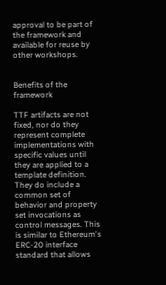approval to be part of the framework and available for reuse by other workshops.


Benefits of the framework

TTF artifacts are not fixed, nor do they represent complete implementations with specific values until they are applied to a template definition. They do include a common set of behavior and property set invocations as control messages. This is similar to Ethereum's ERC-20 interface standard that allows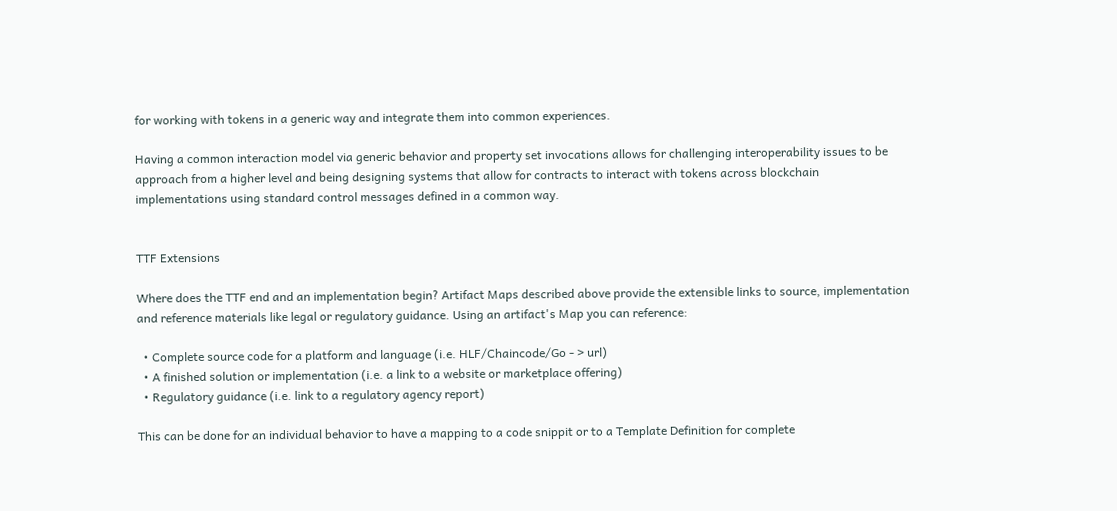for working with tokens in a generic way and integrate them into common experiences.

Having a common interaction model via generic behavior and property set invocations allows for challenging interoperability issues to be approach from a higher level and being designing systems that allow for contracts to interact with tokens across blockchain implementations using standard control messages defined in a common way.


TTF Extensions

Where does the TTF end and an implementation begin? Artifact Maps described above provide the extensible links to source, implementation and reference materials like legal or regulatory guidance. Using an artifact's Map you can reference:

  • Complete source code for a platform and language (i.e. HLF/Chaincode/Go - > url)
  • A finished solution or implementation (i.e. a link to a website or marketplace offering)
  • Regulatory guidance (i.e. link to a regulatory agency report)

This can be done for an individual behavior to have a mapping to a code snippit or to a Template Definition for complete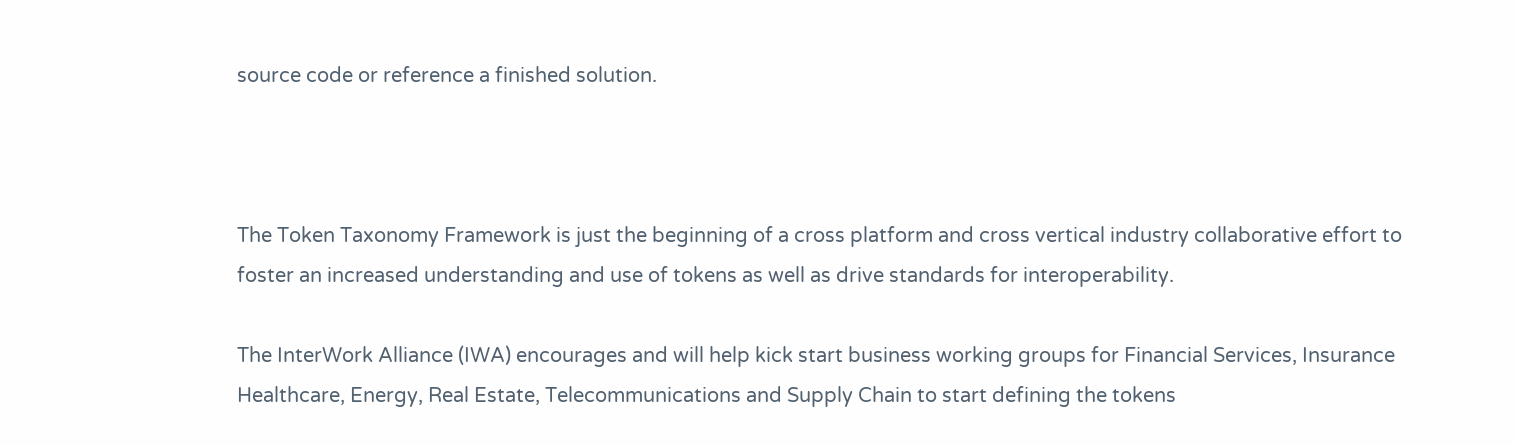source code or reference a finished solution.



The Token Taxonomy Framework is just the beginning of a cross platform and cross vertical industry collaborative effort to foster an increased understanding and use of tokens as well as drive standards for interoperability.

The InterWork Alliance (IWA) encourages and will help kick start business working groups for Financial Services, Insurance Healthcare, Energy, Real Estate, Telecommunications and Supply Chain to start defining the tokens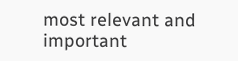most relevant and important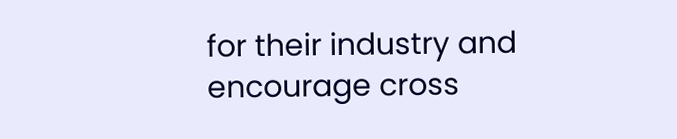for their industry and encourage cross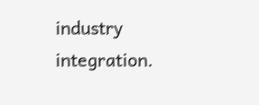industry integration.